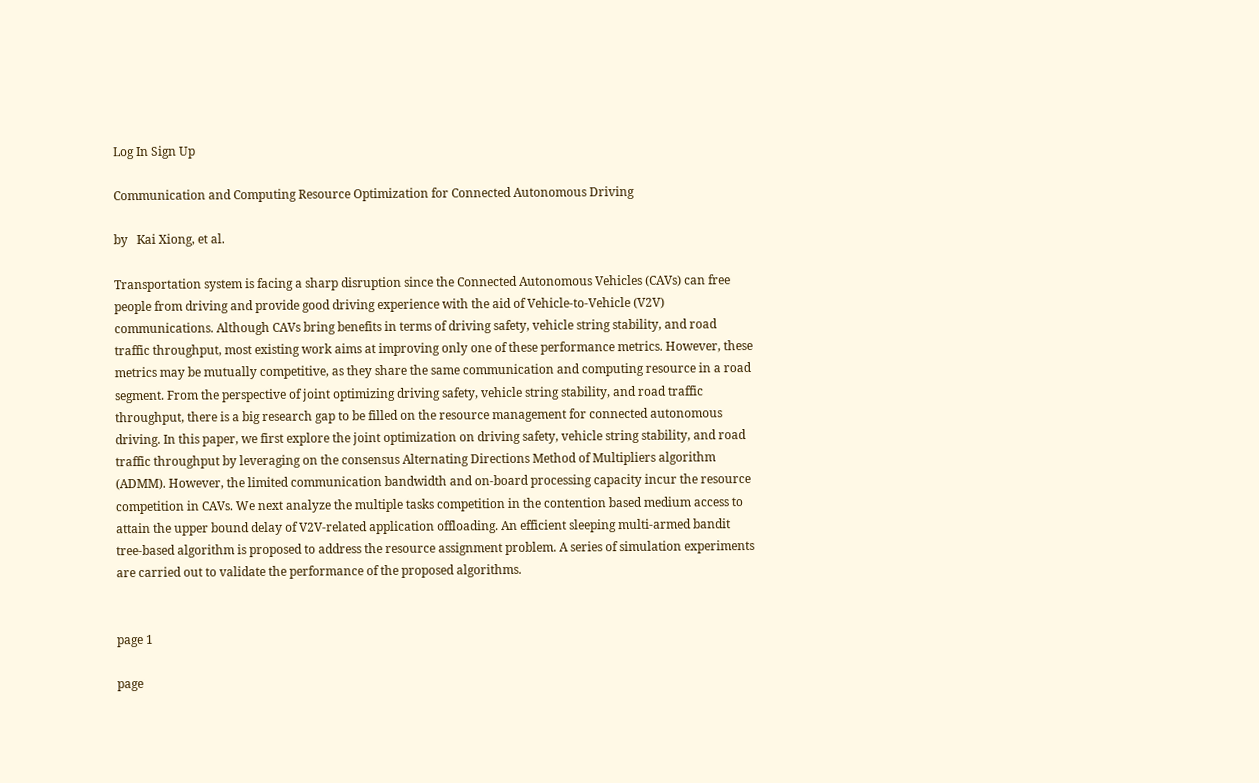Log In Sign Up

Communication and Computing Resource Optimization for Connected Autonomous Driving

by   Kai Xiong, et al.

Transportation system is facing a sharp disruption since the Connected Autonomous Vehicles (CAVs) can free people from driving and provide good driving experience with the aid of Vehicle-to-Vehicle (V2V) communications. Although CAVs bring benefits in terms of driving safety, vehicle string stability, and road traffic throughput, most existing work aims at improving only one of these performance metrics. However, these metrics may be mutually competitive, as they share the same communication and computing resource in a road segment. From the perspective of joint optimizing driving safety, vehicle string stability, and road traffic throughput, there is a big research gap to be filled on the resource management for connected autonomous driving. In this paper, we first explore the joint optimization on driving safety, vehicle string stability, and road traffic throughput by leveraging on the consensus Alternating Directions Method of Multipliers algorithm (ADMM). However, the limited communication bandwidth and on-board processing capacity incur the resource competition in CAVs. We next analyze the multiple tasks competition in the contention based medium access to attain the upper bound delay of V2V-related application offloading. An efficient sleeping multi-armed bandit tree-based algorithm is proposed to address the resource assignment problem. A series of simulation experiments are carried out to validate the performance of the proposed algorithms.


page 1

page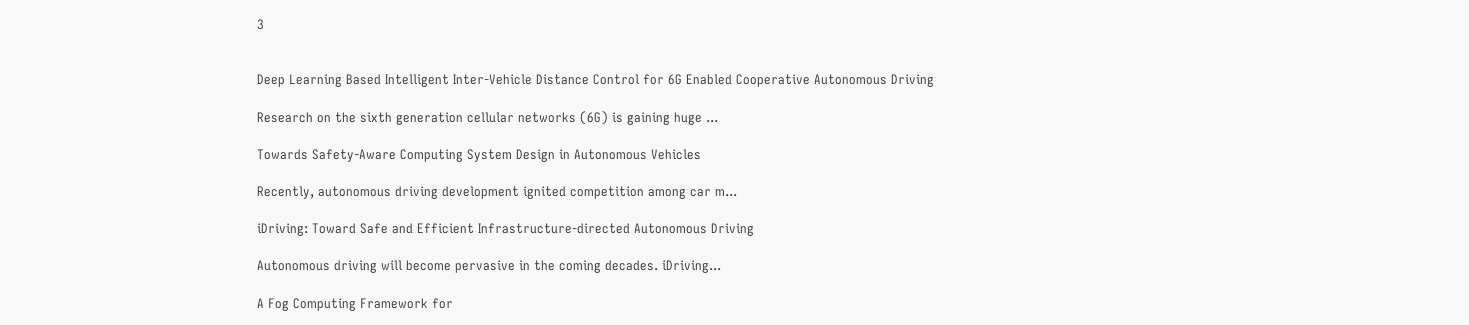3


Deep Learning Based Intelligent Inter-Vehicle Distance Control for 6G Enabled Cooperative Autonomous Driving

Research on the sixth generation cellular networks (6G) is gaining huge ...

Towards Safety-Aware Computing System Design in Autonomous Vehicles

Recently, autonomous driving development ignited competition among car m...

iDriving: Toward Safe and Efficient Infrastructure-directed Autonomous Driving

Autonomous driving will become pervasive in the coming decades. iDriving...

A Fog Computing Framework for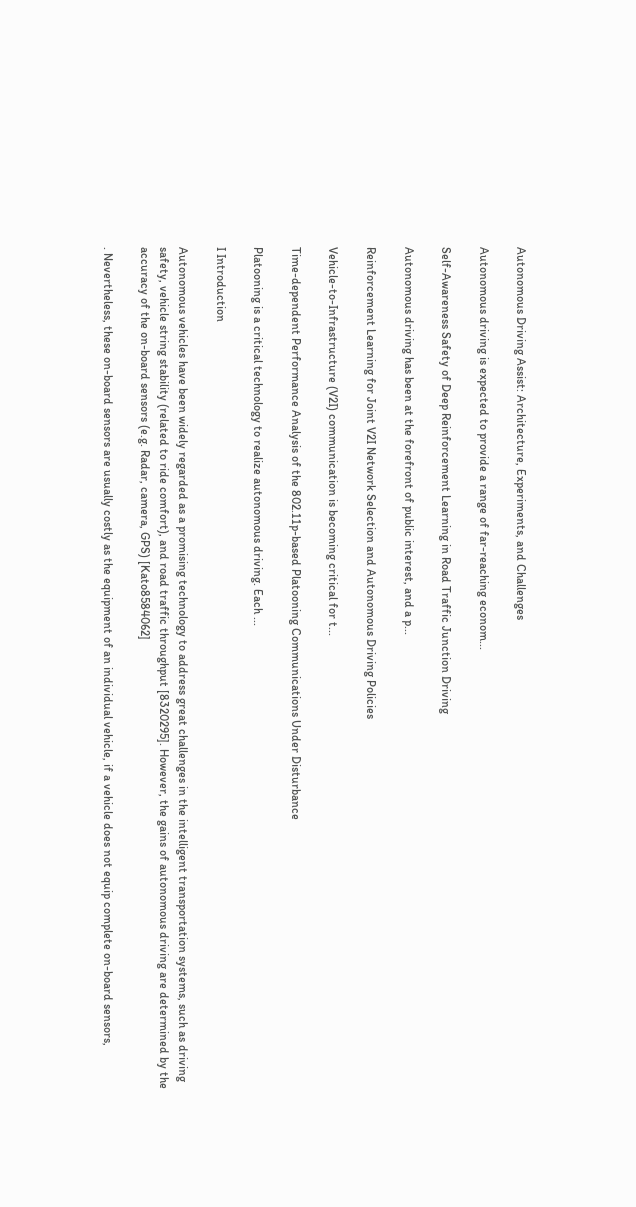Autonomous Driving Assist: Architecture, Experiments, and Challenges

Autonomous driving is expected to provide a range of far-reaching econom...

Self-Awareness Safety of Deep Reinforcement Learning in Road Traffic Junction Driving

Autonomous driving has been at the forefront of public interest, and a p...

Reinforcement Learning for Joint V2I Network Selection and Autonomous Driving Policies

Vehicle-to-Infrastructure (V2I) communication is becoming critical for t...

Time-dependent Performance Analysis of the 802.11p-based Platooning Communications Under Disturbance

Platooning is a critical technology to realize autonomous driving. Each ...

I Introduction

Autonomous vehicles have been widely regarded as a promising technology to address great challenges in the intelligent transportation systems, such as driving safety, vehicle string stability (related to ride comfort), and road traffic throughput [8320295]. However, the gains of autonomous driving are determined by the accuracy of the on-board sensors (e.g. Radar, camera, GPS) [Kato8584062]

. Nevertheless, these on-board sensors are usually costly as the equipment of an individual vehicle, if a vehicle does not equip complete on-board sensors,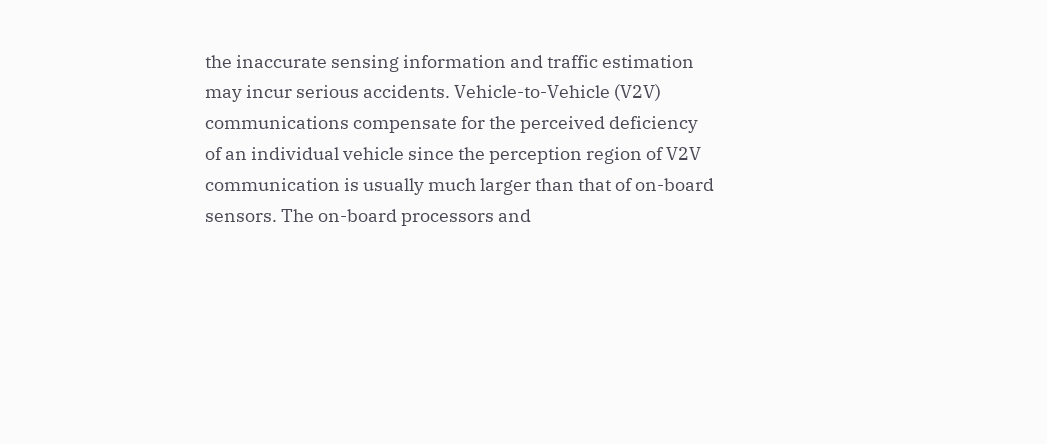the inaccurate sensing information and traffic estimation may incur serious accidents. Vehicle-to-Vehicle (V2V) communications compensate for the perceived deficiency of an individual vehicle since the perception region of V2V communication is usually much larger than that of on-board sensors. The on-board processors and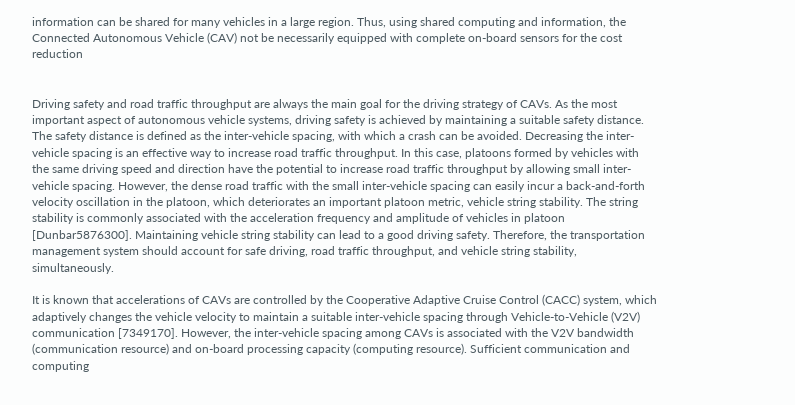information can be shared for many vehicles in a large region. Thus, using shared computing and information, the Connected Autonomous Vehicle (CAV) not be necessarily equipped with complete on-board sensors for the cost reduction


Driving safety and road traffic throughput are always the main goal for the driving strategy of CAVs. As the most important aspect of autonomous vehicle systems, driving safety is achieved by maintaining a suitable safety distance. The safety distance is defined as the inter-vehicle spacing, with which a crash can be avoided. Decreasing the inter-vehicle spacing is an effective way to increase road traffic throughput. In this case, platoons formed by vehicles with the same driving speed and direction have the potential to increase road traffic throughput by allowing small inter-vehicle spacing. However, the dense road traffic with the small inter-vehicle spacing can easily incur a back-and-forth velocity oscillation in the platoon, which deteriorates an important platoon metric, vehicle string stability. The string stability is commonly associated with the acceleration frequency and amplitude of vehicles in platoon [Dunbar5876300]. Maintaining vehicle string stability can lead to a good driving safety. Therefore, the transportation management system should account for safe driving, road traffic throughput, and vehicle string stability, simultaneously.

It is known that accelerations of CAVs are controlled by the Cooperative Adaptive Cruise Control (CACC) system, which adaptively changes the vehicle velocity to maintain a suitable inter-vehicle spacing through Vehicle-to-Vehicle (V2V) communication [7349170]. However, the inter-vehicle spacing among CAVs is associated with the V2V bandwidth (communication resource) and on-board processing capacity (computing resource). Sufficient communication and computing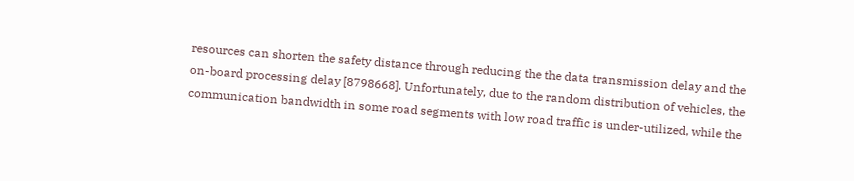resources can shorten the safety distance through reducing the the data transmission delay and the on-board processing delay [8798668]. Unfortunately, due to the random distribution of vehicles, the communication bandwidth in some road segments with low road traffic is under-utilized, while the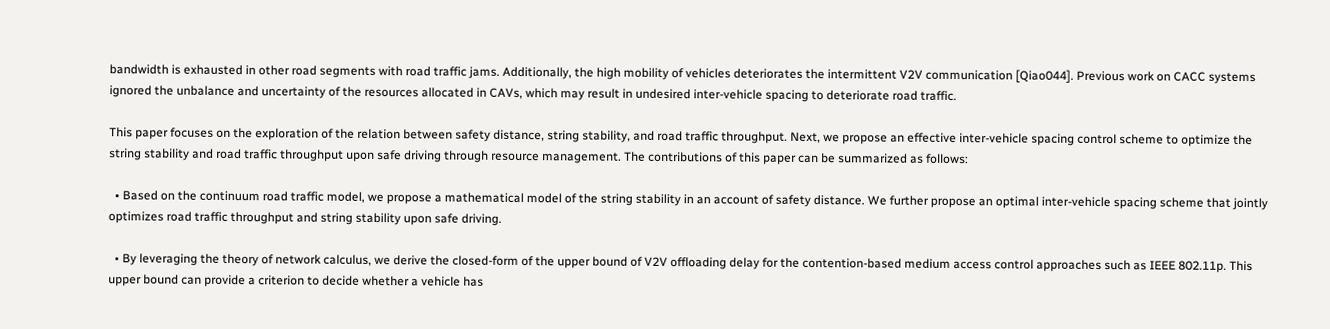bandwidth is exhausted in other road segments with road traffic jams. Additionally, the high mobility of vehicles deteriorates the intermittent V2V communication [Qiao044]. Previous work on CACC systems ignored the unbalance and uncertainty of the resources allocated in CAVs, which may result in undesired inter-vehicle spacing to deteriorate road traffic.

This paper focuses on the exploration of the relation between safety distance, string stability, and road traffic throughput. Next, we propose an effective inter-vehicle spacing control scheme to optimize the string stability and road traffic throughput upon safe driving through resource management. The contributions of this paper can be summarized as follows:

  • Based on the continuum road traffic model, we propose a mathematical model of the string stability in an account of safety distance. We further propose an optimal inter-vehicle spacing scheme that jointly optimizes road traffic throughput and string stability upon safe driving.

  • By leveraging the theory of network calculus, we derive the closed-form of the upper bound of V2V offloading delay for the contention-based medium access control approaches such as IEEE 802.11p. This upper bound can provide a criterion to decide whether a vehicle has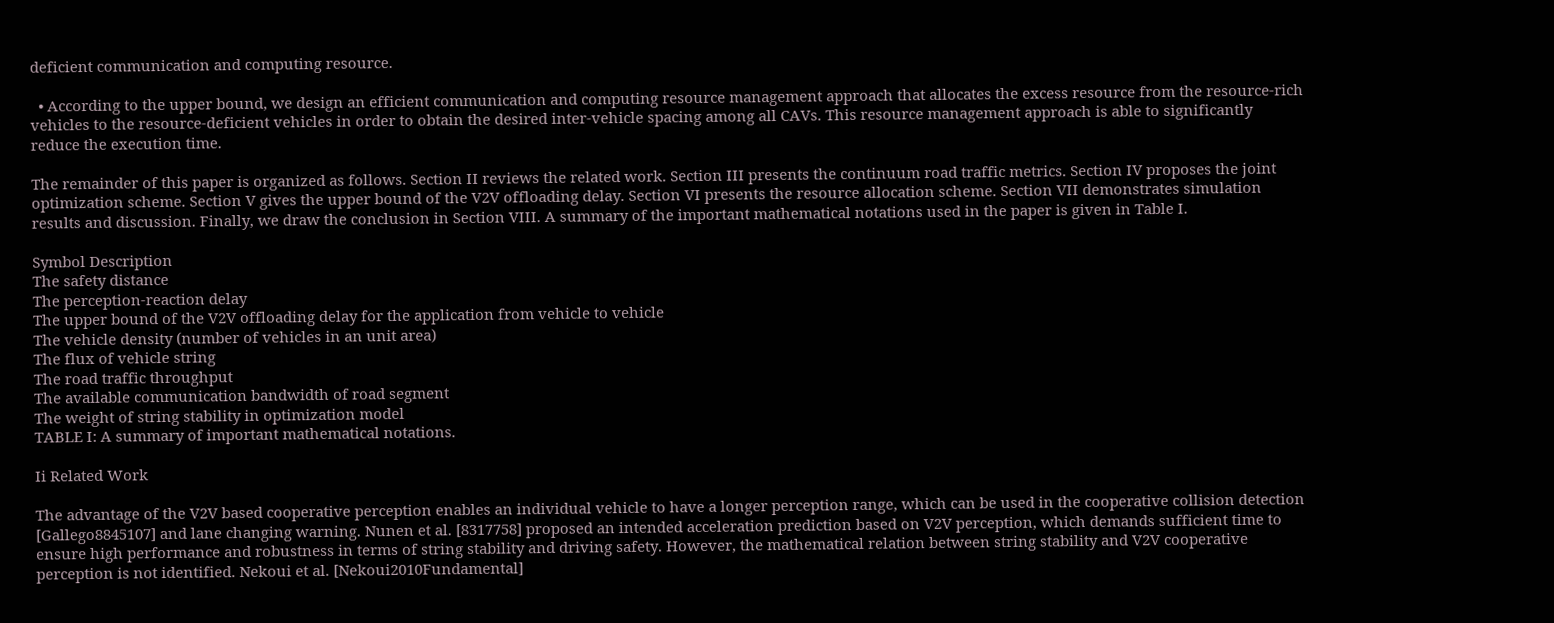deficient communication and computing resource.

  • According to the upper bound, we design an efficient communication and computing resource management approach that allocates the excess resource from the resource-rich vehicles to the resource-deficient vehicles in order to obtain the desired inter-vehicle spacing among all CAVs. This resource management approach is able to significantly reduce the execution time.

The remainder of this paper is organized as follows. Section II reviews the related work. Section III presents the continuum road traffic metrics. Section IV proposes the joint optimization scheme. Section V gives the upper bound of the V2V offloading delay. Section VI presents the resource allocation scheme. Section VII demonstrates simulation results and discussion. Finally, we draw the conclusion in Section VIII. A summary of the important mathematical notations used in the paper is given in Table I.

Symbol Description
The safety distance
The perception-reaction delay
The upper bound of the V2V offloading delay for the application from vehicle to vehicle
The vehicle density (number of vehicles in an unit area)
The flux of vehicle string
The road traffic throughput
The available communication bandwidth of road segment
The weight of string stability in optimization model
TABLE I: A summary of important mathematical notations.

Ii Related Work

The advantage of the V2V based cooperative perception enables an individual vehicle to have a longer perception range, which can be used in the cooperative collision detection [Gallego8845107] and lane changing warning. Nunen et al. [8317758] proposed an intended acceleration prediction based on V2V perception, which demands sufficient time to ensure high performance and robustness in terms of string stability and driving safety. However, the mathematical relation between string stability and V2V cooperative perception is not identified. Nekoui et al. [Nekoui2010Fundamental]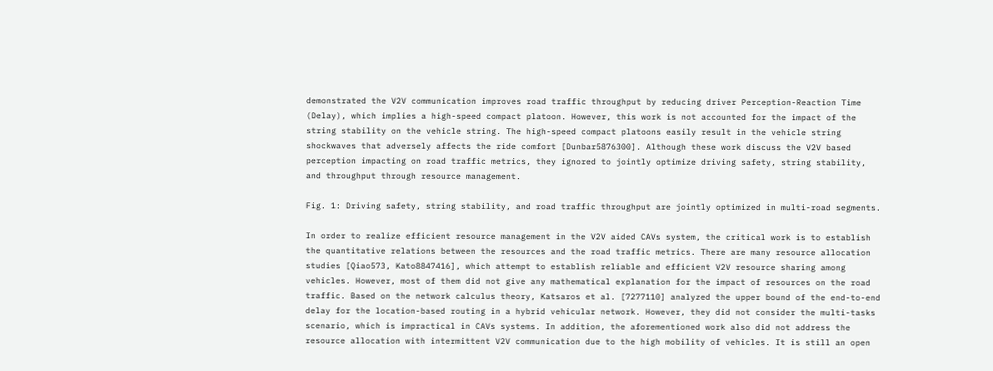demonstrated the V2V communication improves road traffic throughput by reducing driver Perception-Reaction Time (Delay), which implies a high-speed compact platoon. However, this work is not accounted for the impact of the string stability on the vehicle string. The high-speed compact platoons easily result in the vehicle string shockwaves that adversely affects the ride comfort [Dunbar5876300]. Although these work discuss the V2V based perception impacting on road traffic metrics, they ignored to jointly optimize driving safety, string stability, and throughput through resource management.

Fig. 1: Driving safety, string stability, and road traffic throughput are jointly optimized in multi-road segments.

In order to realize efficient resource management in the V2V aided CAVs system, the critical work is to establish the quantitative relations between the resources and the road traffic metrics. There are many resource allocation studies [Qiao573, Kato8847416], which attempt to establish reliable and efficient V2V resource sharing among vehicles. However, most of them did not give any mathematical explanation for the impact of resources on the road traffic. Based on the network calculus theory, Katsaros et al. [7277110] analyzed the upper bound of the end-to-end delay for the location-based routing in a hybrid vehicular network. However, they did not consider the multi-tasks scenario, which is impractical in CAVs systems. In addition, the aforementioned work also did not address the resource allocation with intermittent V2V communication due to the high mobility of vehicles. It is still an open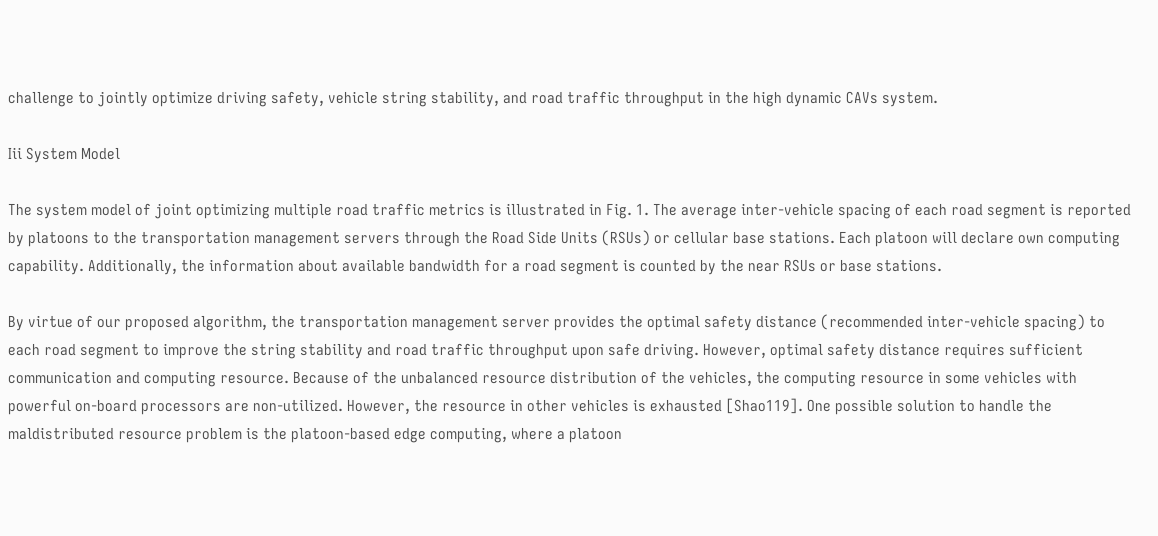challenge to jointly optimize driving safety, vehicle string stability, and road traffic throughput in the high dynamic CAVs system.

Iii System Model

The system model of joint optimizing multiple road traffic metrics is illustrated in Fig. 1. The average inter-vehicle spacing of each road segment is reported by platoons to the transportation management servers through the Road Side Units (RSUs) or cellular base stations. Each platoon will declare own computing capability. Additionally, the information about available bandwidth for a road segment is counted by the near RSUs or base stations.

By virtue of our proposed algorithm, the transportation management server provides the optimal safety distance (recommended inter-vehicle spacing) to each road segment to improve the string stability and road traffic throughput upon safe driving. However, optimal safety distance requires sufficient communication and computing resource. Because of the unbalanced resource distribution of the vehicles, the computing resource in some vehicles with powerful on-board processors are non-utilized. However, the resource in other vehicles is exhausted [Shao119]. One possible solution to handle the maldistributed resource problem is the platoon-based edge computing, where a platoon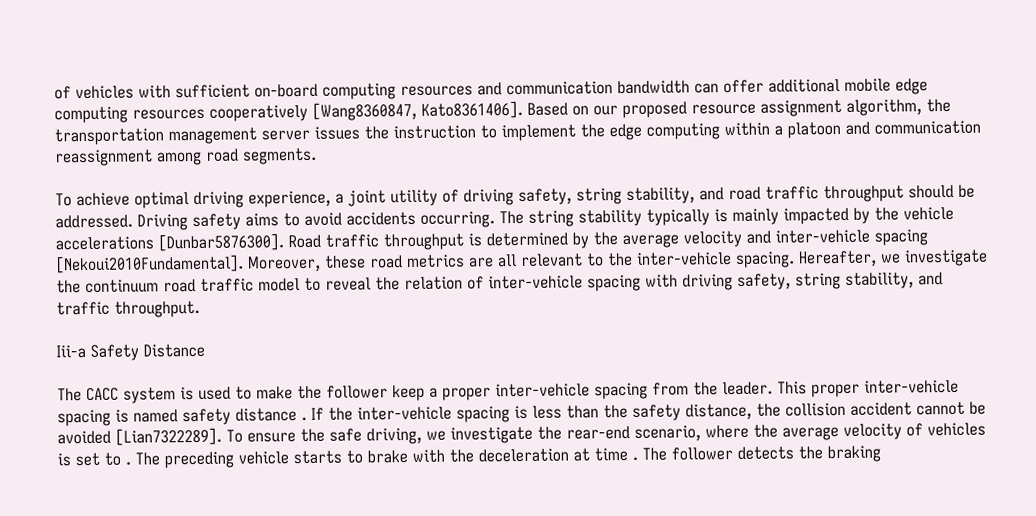of vehicles with sufficient on-board computing resources and communication bandwidth can offer additional mobile edge computing resources cooperatively [Wang8360847, Kato8361406]. Based on our proposed resource assignment algorithm, the transportation management server issues the instruction to implement the edge computing within a platoon and communication reassignment among road segments.

To achieve optimal driving experience, a joint utility of driving safety, string stability, and road traffic throughput should be addressed. Driving safety aims to avoid accidents occurring. The string stability typically is mainly impacted by the vehicle accelerations [Dunbar5876300]. Road traffic throughput is determined by the average velocity and inter-vehicle spacing [Nekoui2010Fundamental]. Moreover, these road metrics are all relevant to the inter-vehicle spacing. Hereafter, we investigate the continuum road traffic model to reveal the relation of inter-vehicle spacing with driving safety, string stability, and traffic throughput.

Iii-a Safety Distance

The CACC system is used to make the follower keep a proper inter-vehicle spacing from the leader. This proper inter-vehicle spacing is named safety distance . If the inter-vehicle spacing is less than the safety distance, the collision accident cannot be avoided [Lian7322289]. To ensure the safe driving, we investigate the rear-end scenario, where the average velocity of vehicles is set to . The preceding vehicle starts to brake with the deceleration at time . The follower detects the braking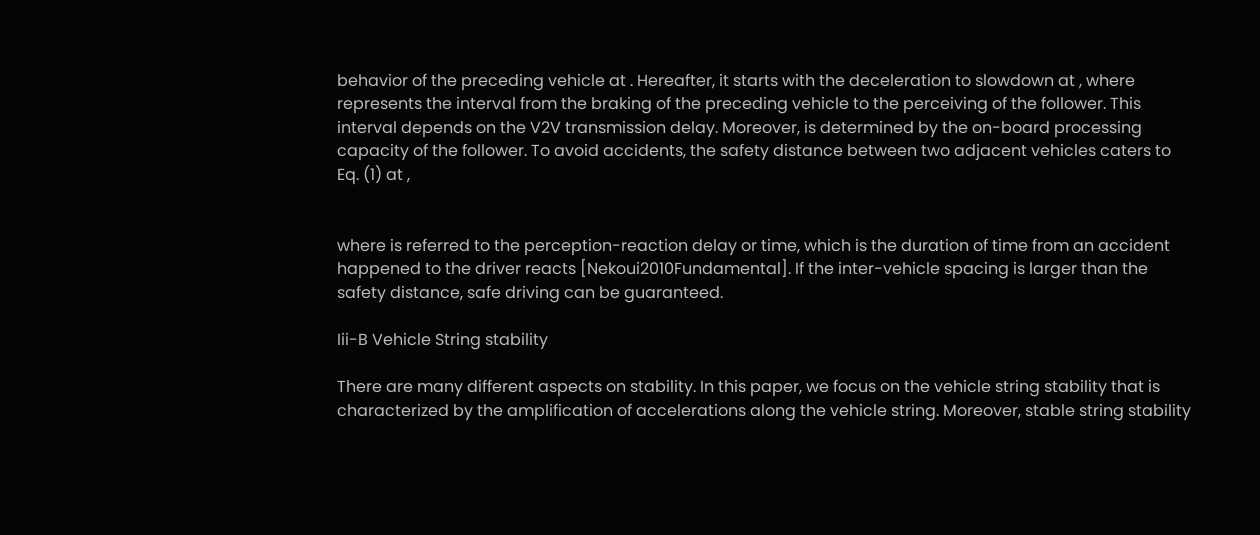behavior of the preceding vehicle at . Hereafter, it starts with the deceleration to slowdown at , where represents the interval from the braking of the preceding vehicle to the perceiving of the follower. This interval depends on the V2V transmission delay. Moreover, is determined by the on-board processing capacity of the follower. To avoid accidents, the safety distance between two adjacent vehicles caters to Eq. (1) at ,


where is referred to the perception-reaction delay or time, which is the duration of time from an accident happened to the driver reacts [Nekoui2010Fundamental]. If the inter-vehicle spacing is larger than the safety distance, safe driving can be guaranteed.

Iii-B Vehicle String stability

There are many different aspects on stability. In this paper, we focus on the vehicle string stability that is characterized by the amplification of accelerations along the vehicle string. Moreover, stable string stability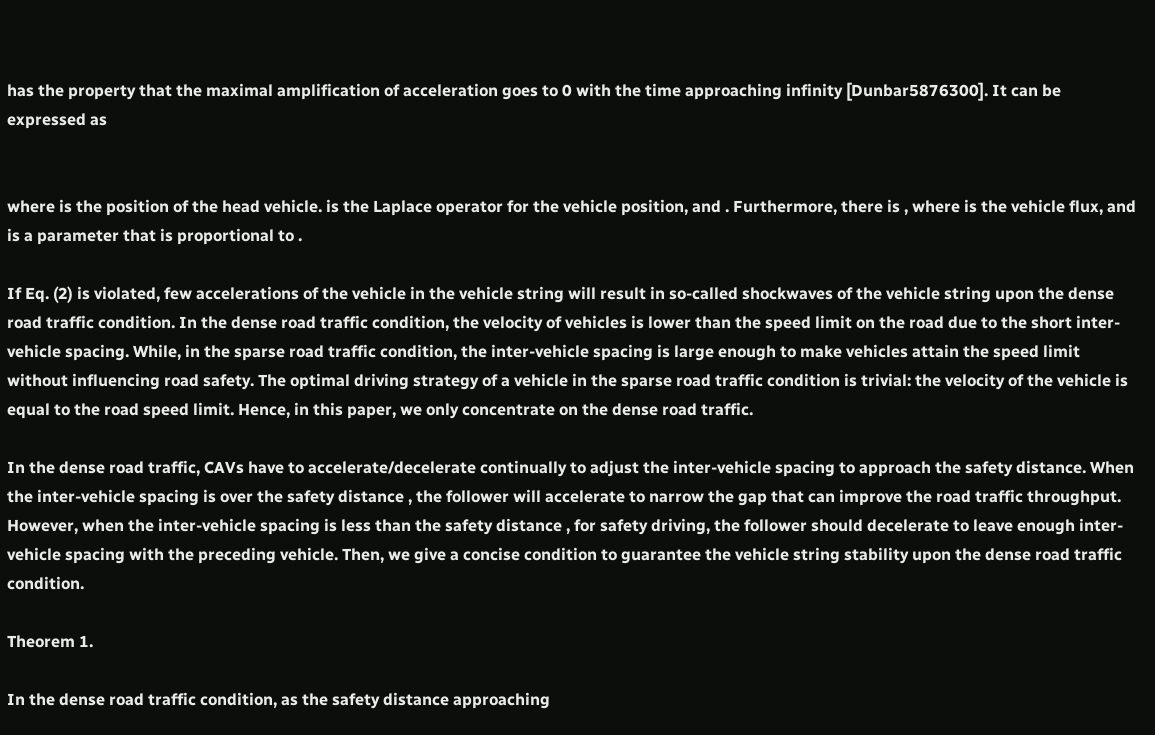has the property that the maximal amplification of acceleration goes to 0 with the time approaching infinity [Dunbar5876300]. It can be expressed as


where is the position of the head vehicle. is the Laplace operator for the vehicle position, and . Furthermore, there is , where is the vehicle flux, and is a parameter that is proportional to .

If Eq. (2) is violated, few accelerations of the vehicle in the vehicle string will result in so-called shockwaves of the vehicle string upon the dense road traffic condition. In the dense road traffic condition, the velocity of vehicles is lower than the speed limit on the road due to the short inter-vehicle spacing. While, in the sparse road traffic condition, the inter-vehicle spacing is large enough to make vehicles attain the speed limit without influencing road safety. The optimal driving strategy of a vehicle in the sparse road traffic condition is trivial: the velocity of the vehicle is equal to the road speed limit. Hence, in this paper, we only concentrate on the dense road traffic.

In the dense road traffic, CAVs have to accelerate/decelerate continually to adjust the inter-vehicle spacing to approach the safety distance. When the inter-vehicle spacing is over the safety distance , the follower will accelerate to narrow the gap that can improve the road traffic throughput. However, when the inter-vehicle spacing is less than the safety distance , for safety driving, the follower should decelerate to leave enough inter-vehicle spacing with the preceding vehicle. Then, we give a concise condition to guarantee the vehicle string stability upon the dense road traffic condition.

Theorem 1.

In the dense road traffic condition, as the safety distance approaching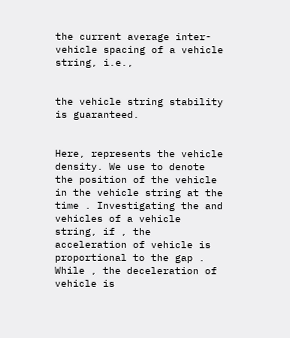the current average inter-vehicle spacing of a vehicle string, i.e.,


the vehicle string stability is guaranteed.


Here, represents the vehicle density. We use to denote the position of the vehicle in the vehicle string at the time . Investigating the and vehicles of a vehicle string, if , the acceleration of vehicle is proportional to the gap . While , the deceleration of vehicle is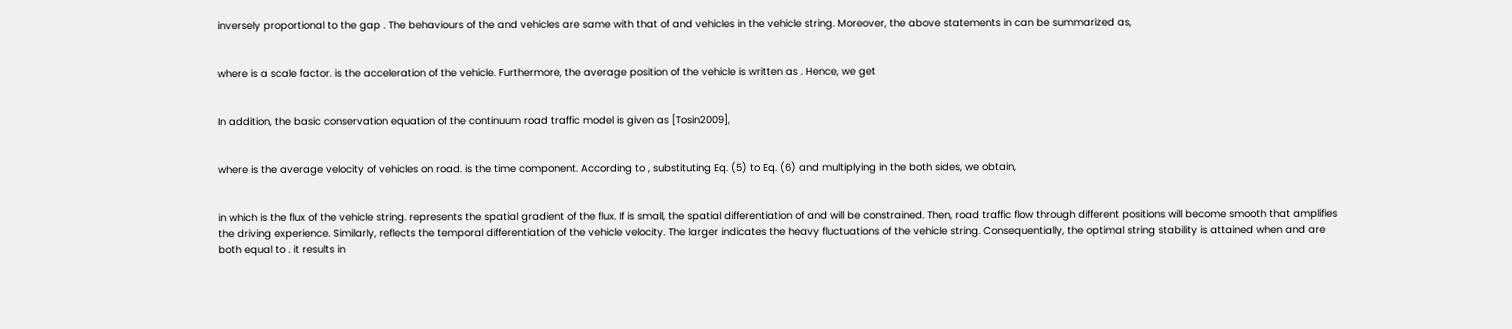inversely proportional to the gap . The behaviours of the and vehicles are same with that of and vehicles in the vehicle string. Moreover, the above statements in can be summarized as,


where is a scale factor. is the acceleration of the vehicle. Furthermore, the average position of the vehicle is written as . Hence, we get


In addition, the basic conservation equation of the continuum road traffic model is given as [Tosin2009],


where is the average velocity of vehicles on road. is the time component. According to , substituting Eq. (5) to Eq. (6) and multiplying in the both sides, we obtain,


in which is the flux of the vehicle string. represents the spatial gradient of the flux. If is small, the spatial differentiation of and will be constrained. Then, road traffic flow through different positions will become smooth that amplifies the driving experience. Similarly, reflects the temporal differentiation of the vehicle velocity. The larger indicates the heavy fluctuations of the vehicle string. Consequentially, the optimal string stability is attained when and are both equal to . it results in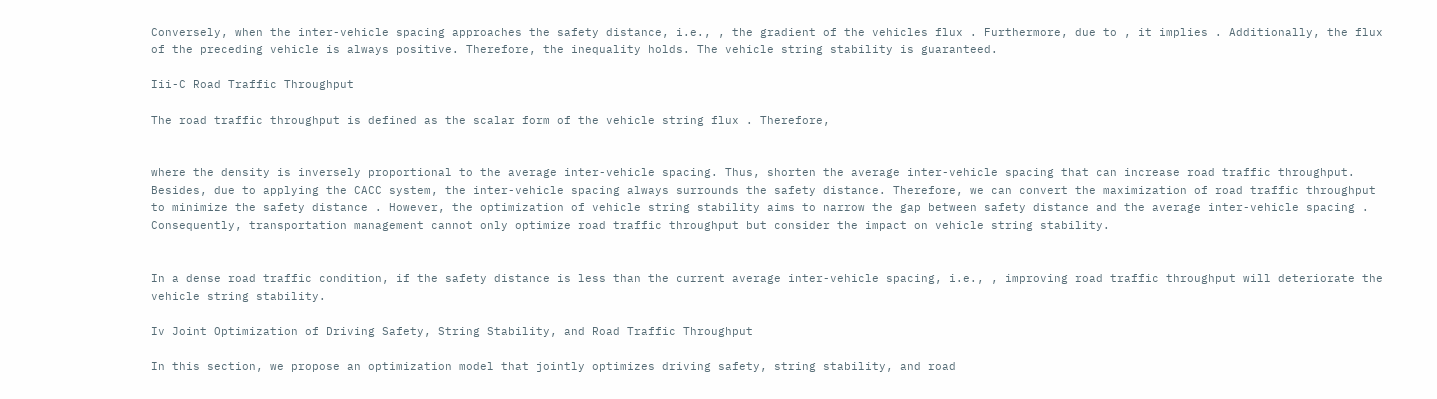Conversely, when the inter-vehicle spacing approaches the safety distance, i.e., , the gradient of the vehicles flux . Furthermore, due to , it implies . Additionally, the flux of the preceding vehicle is always positive. Therefore, the inequality holds. The vehicle string stability is guaranteed.

Iii-C Road Traffic Throughput

The road traffic throughput is defined as the scalar form of the vehicle string flux . Therefore,


where the density is inversely proportional to the average inter-vehicle spacing. Thus, shorten the average inter-vehicle spacing that can increase road traffic throughput. Besides, due to applying the CACC system, the inter-vehicle spacing always surrounds the safety distance. Therefore, we can convert the maximization of road traffic throughput to minimize the safety distance . However, the optimization of vehicle string stability aims to narrow the gap between safety distance and the average inter-vehicle spacing . Consequently, transportation management cannot only optimize road traffic throughput but consider the impact on vehicle string stability.


In a dense road traffic condition, if the safety distance is less than the current average inter-vehicle spacing, i.e., , improving road traffic throughput will deteriorate the vehicle string stability.

Iv Joint Optimization of Driving Safety, String Stability, and Road Traffic Throughput

In this section, we propose an optimization model that jointly optimizes driving safety, string stability, and road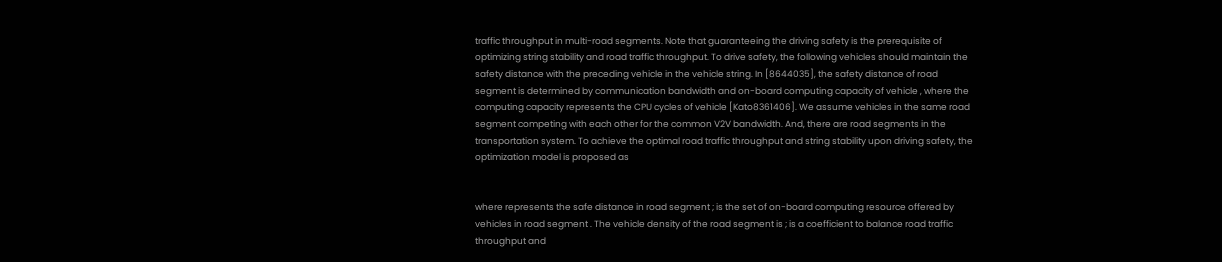traffic throughput in multi-road segments. Note that guaranteeing the driving safety is the prerequisite of optimizing string stability and road traffic throughput. To drive safety, the following vehicles should maintain the safety distance with the preceding vehicle in the vehicle string. In [8644035], the safety distance of road segment is determined by communication bandwidth and on-board computing capacity of vehicle , where the computing capacity represents the CPU cycles of vehicle [Kato8361406]. We assume vehicles in the same road segment competing with each other for the common V2V bandwidth. And, there are road segments in the transportation system. To achieve the optimal road traffic throughput and string stability upon driving safety, the optimization model is proposed as


where represents the safe distance in road segment ; is the set of on-board computing resource offered by vehicles in road segment . The vehicle density of the road segment is ; is a coefficient to balance road traffic throughput and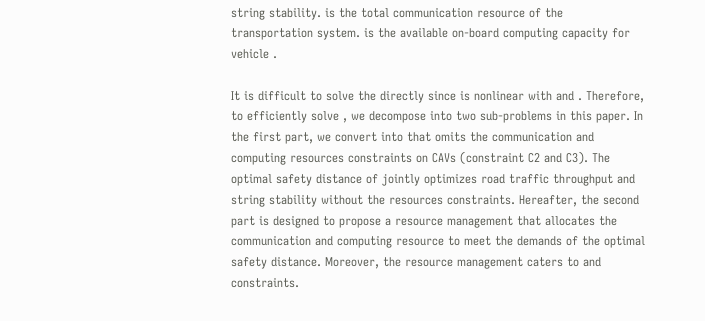string stability. is the total communication resource of the transportation system. is the available on-board computing capacity for vehicle .

It is difficult to solve the directly since is nonlinear with and . Therefore, to efficiently solve , we decompose into two sub-problems in this paper. In the first part, we convert into that omits the communication and computing resources constraints on CAVs (constraint C2 and C3). The optimal safety distance of jointly optimizes road traffic throughput and string stability without the resources constraints. Hereafter, the second part is designed to propose a resource management that allocates the communication and computing resource to meet the demands of the optimal safety distance. Moreover, the resource management caters to and constraints.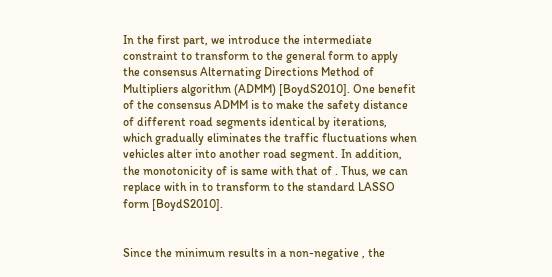In the first part, we introduce the intermediate constraint to transform to the general form to apply the consensus Alternating Directions Method of Multipliers algorithm (ADMM) [BoydS2010]. One benefit of the consensus ADMM is to make the safety distance of different road segments identical by iterations, which gradually eliminates the traffic fluctuations when vehicles alter into another road segment. In addition, the monotonicity of is same with that of . Thus, we can replace with in to transform to the standard LASSO form [BoydS2010].


Since the minimum results in a non-negative , the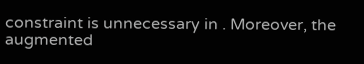constraint is unnecessary in . Moreover, the augmented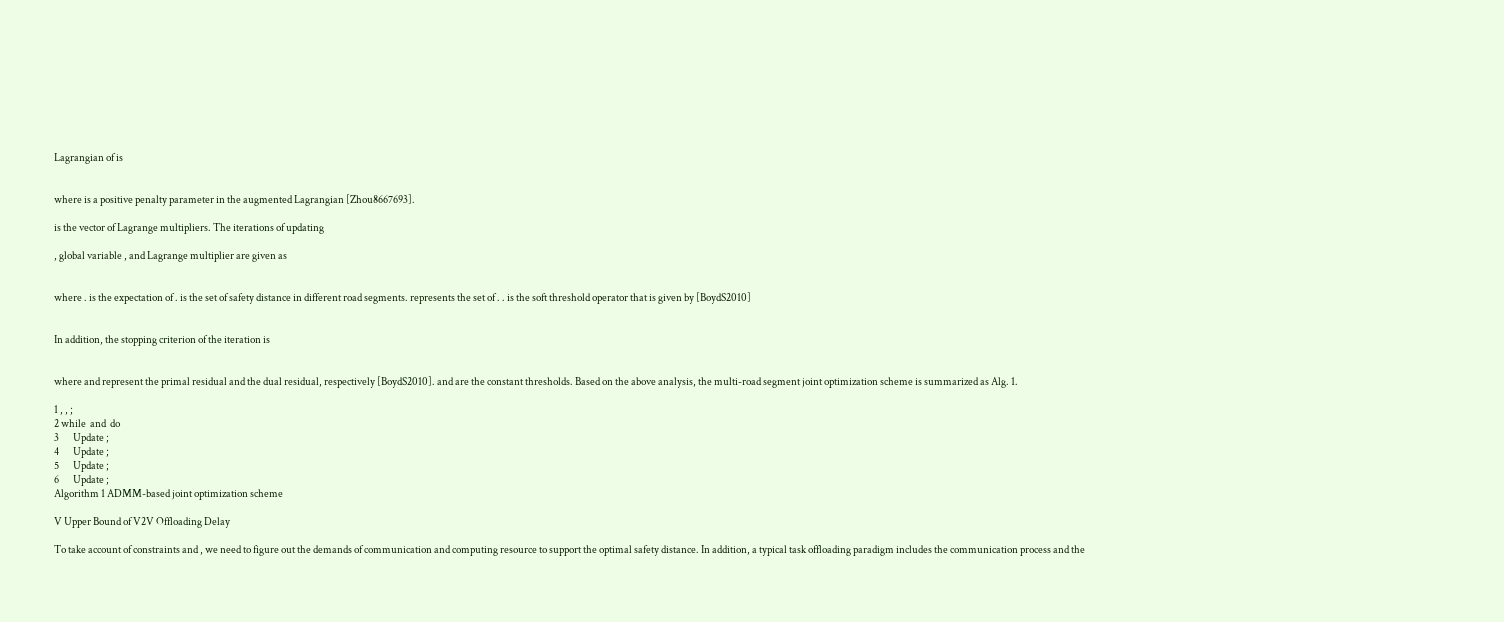Lagrangian of is


where is a positive penalty parameter in the augmented Lagrangian [Zhou8667693].

is the vector of Lagrange multipliers. The iterations of updating

, global variable , and Lagrange multiplier are given as


where . is the expectation of . is the set of safety distance in different road segments. represents the set of . . is the soft threshold operator that is given by [BoydS2010]


In addition, the stopping criterion of the iteration is


where and represent the primal residual and the dual residual, respectively [BoydS2010]. and are the constant thresholds. Based on the above analysis, the multi-road segment joint optimization scheme is summarized as Alg. 1.

1 , , ;
2 while  and  do
3       Update ;
4       Update ;
5       Update ;
6       Update ;
Algorithm 1 ADMM-based joint optimization scheme

V Upper Bound of V2V Offloading Delay

To take account of constraints and , we need to figure out the demands of communication and computing resource to support the optimal safety distance. In addition, a typical task offloading paradigm includes the communication process and the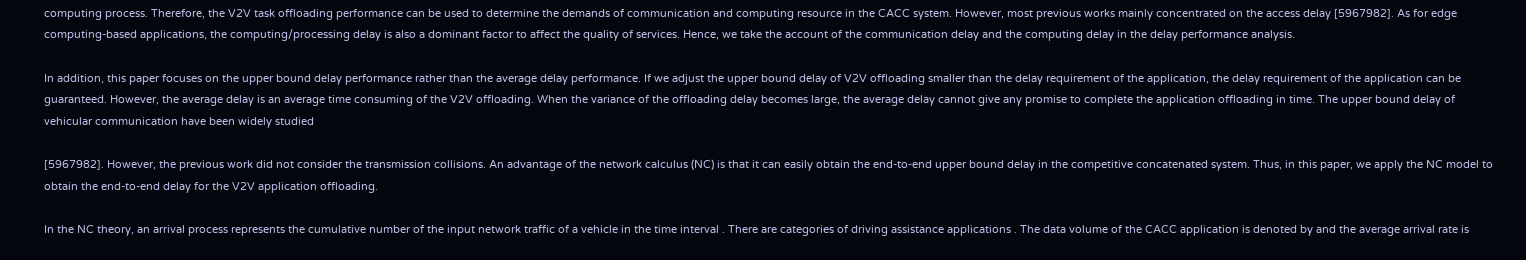computing process. Therefore, the V2V task offloading performance can be used to determine the demands of communication and computing resource in the CACC system. However, most previous works mainly concentrated on the access delay [5967982]. As for edge computing-based applications, the computing/processing delay is also a dominant factor to affect the quality of services. Hence, we take the account of the communication delay and the computing delay in the delay performance analysis.

In addition, this paper focuses on the upper bound delay performance rather than the average delay performance. If we adjust the upper bound delay of V2V offloading smaller than the delay requirement of the application, the delay requirement of the application can be guaranteed. However, the average delay is an average time consuming of the V2V offloading. When the variance of the offloading delay becomes large, the average delay cannot give any promise to complete the application offloading in time. The upper bound delay of vehicular communication have been widely studied

[5967982]. However, the previous work did not consider the transmission collisions. An advantage of the network calculus (NC) is that it can easily obtain the end-to-end upper bound delay in the competitive concatenated system. Thus, in this paper, we apply the NC model to obtain the end-to-end delay for the V2V application offloading.

In the NC theory, an arrival process represents the cumulative number of the input network traffic of a vehicle in the time interval . There are categories of driving assistance applications . The data volume of the CACC application is denoted by and the average arrival rate is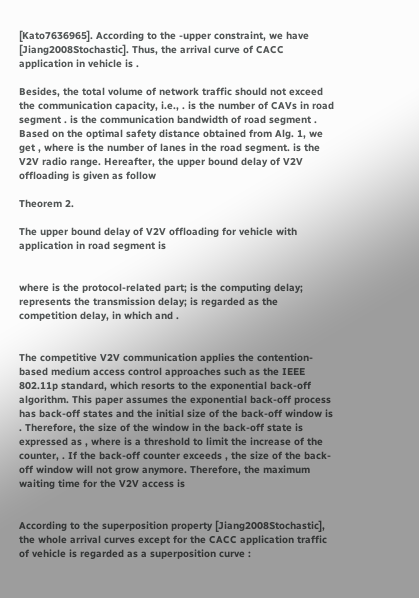[Kato7636965]. According to the -upper constraint, we have [Jiang2008Stochastic]. Thus, the arrival curve of CACC application in vehicle is .

Besides, the total volume of network traffic should not exceed the communication capacity, i.e., . is the number of CAVs in road segment . is the communication bandwidth of road segment . Based on the optimal safety distance obtained from Alg. 1, we get , where is the number of lanes in the road segment. is the V2V radio range. Hereafter, the upper bound delay of V2V offloading is given as follow

Theorem 2.

The upper bound delay of V2V offloading for vehicle with application in road segment is


where is the protocol-related part; is the computing delay; represents the transmission delay; is regarded as the competition delay, in which and .


The competitive V2V communication applies the contention-based medium access control approaches such as the IEEE 802.11p standard, which resorts to the exponential back-off algorithm. This paper assumes the exponential back-off process has back-off states and the initial size of the back-off window is . Therefore, the size of the window in the back-off state is expressed as , where is a threshold to limit the increase of the counter, . If the back-off counter exceeds , the size of the back-off window will not grow anymore. Therefore, the maximum waiting time for the V2V access is


According to the superposition property [Jiang2008Stochastic], the whole arrival curves except for the CACC application traffic of vehicle is regarded as a superposition curve :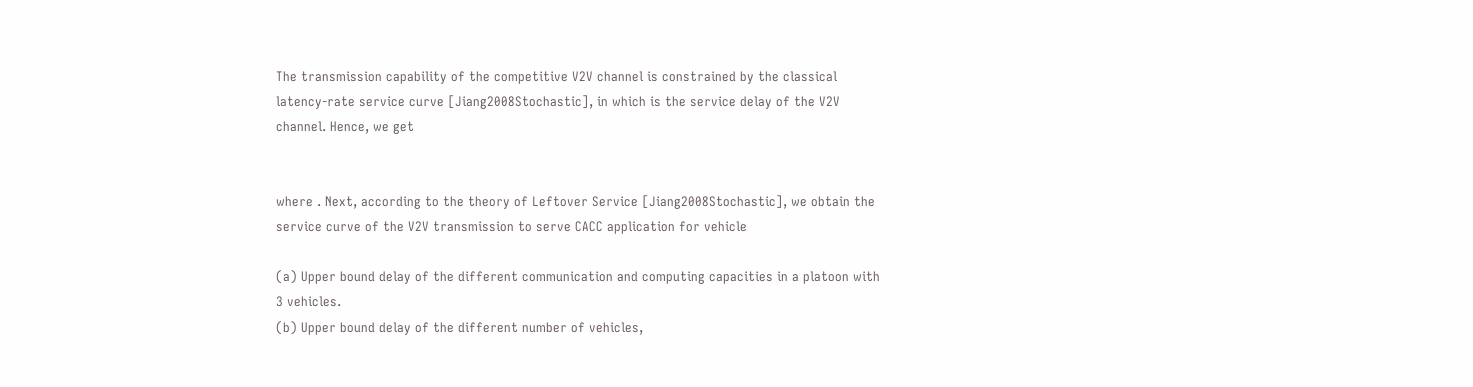The transmission capability of the competitive V2V channel is constrained by the classical latency-rate service curve [Jiang2008Stochastic], in which is the service delay of the V2V channel. Hence, we get


where . Next, according to the theory of Leftover Service [Jiang2008Stochastic], we obtain the service curve of the V2V transmission to serve CACC application for vehicle

(a) Upper bound delay of the different communication and computing capacities in a platoon with 3 vehicles.
(b) Upper bound delay of the different number of vehicles,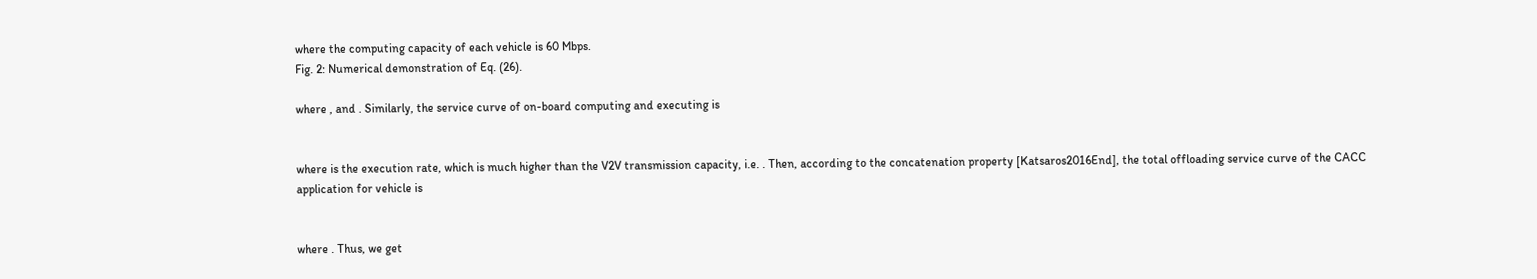where the computing capacity of each vehicle is 60 Mbps.
Fig. 2: Numerical demonstration of Eq. (26).

where , and . Similarly, the service curve of on-board computing and executing is


where is the execution rate, which is much higher than the V2V transmission capacity, i.e. . Then, according to the concatenation property [Katsaros2016End], the total offloading service curve of the CACC application for vehicle is


where . Thus, we get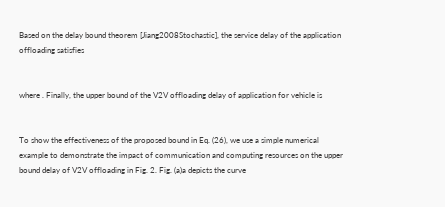Based on the delay bound theorem [Jiang2008Stochastic], the service delay of the application offloading satisfies


where . Finally, the upper bound of the V2V offloading delay of application for vehicle is


To show the effectiveness of the proposed bound in Eq. (26), we use a simple numerical example to demonstrate the impact of communication and computing resources on the upper bound delay of V2V offloading in Fig. 2. Fig. (a)a depicts the curve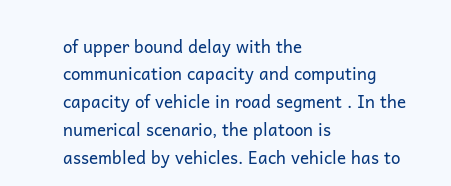of upper bound delay with the communication capacity and computing capacity of vehicle in road segment . In the numerical scenario, the platoon is assembled by vehicles. Each vehicle has to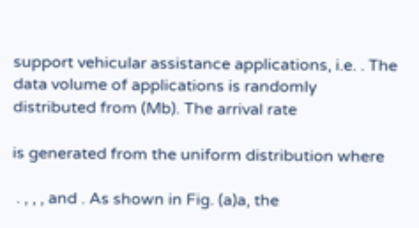support vehicular assistance applications, i.e. . The data volume of applications is randomly distributed from (Mb). The arrival rate

is generated from the uniform distribution where

 . , , , and . As shown in Fig. (a)a, the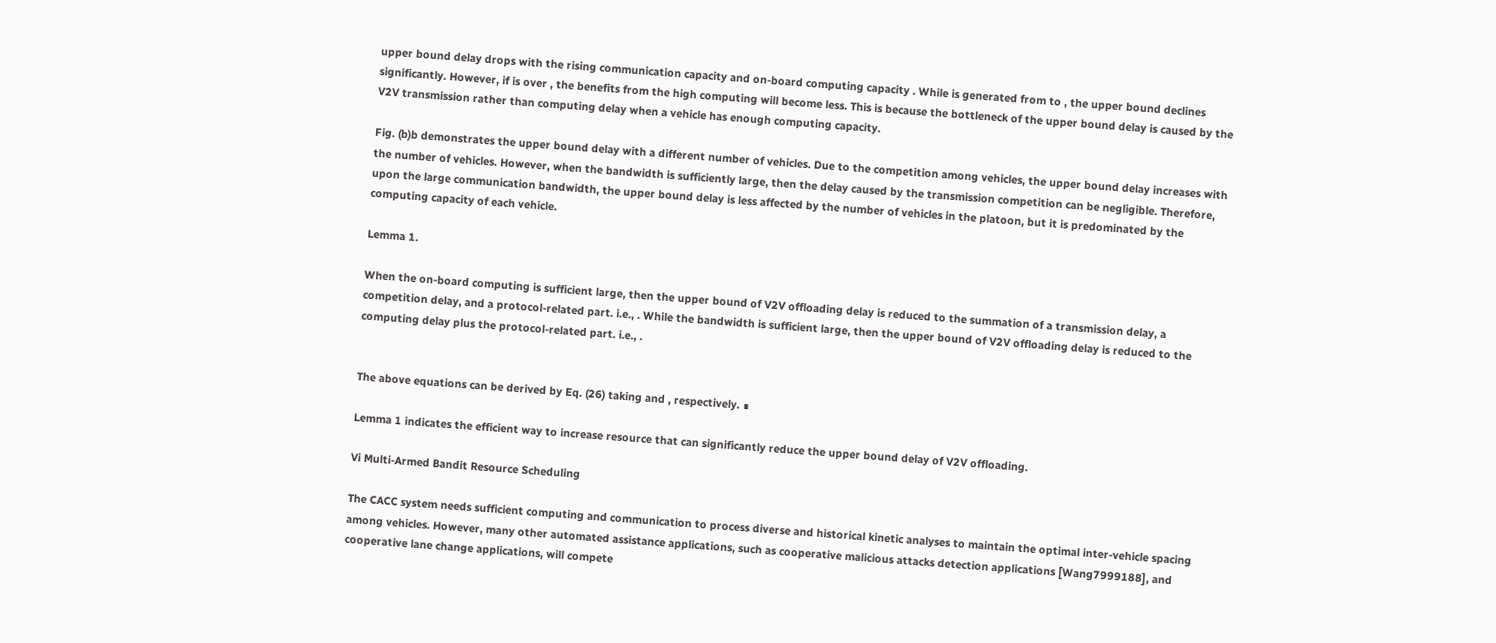upper bound delay drops with the rising communication capacity and on-board computing capacity . While is generated from to , the upper bound declines significantly. However, if is over , the benefits from the high computing will become less. This is because the bottleneck of the upper bound delay is caused by the V2V transmission rather than computing delay when a vehicle has enough computing capacity.

Fig. (b)b demonstrates the upper bound delay with a different number of vehicles. Due to the competition among vehicles, the upper bound delay increases with the number of vehicles. However, when the bandwidth is sufficiently large, then the delay caused by the transmission competition can be negligible. Therefore, upon the large communication bandwidth, the upper bound delay is less affected by the number of vehicles in the platoon, but it is predominated by the computing capacity of each vehicle.

Lemma 1.

When the on-board computing is sufficient large, then the upper bound of V2V offloading delay is reduced to the summation of a transmission delay, a competition delay, and a protocol-related part. i.e., . While the bandwidth is sufficient large, then the upper bound of V2V offloading delay is reduced to the computing delay plus the protocol-related part. i.e., .


The above equations can be derived by Eq. (26) taking and , respectively. ∎

Lemma 1 indicates the efficient way to increase resource that can significantly reduce the upper bound delay of V2V offloading.

Vi Multi-Armed Bandit Resource Scheduling

The CACC system needs sufficient computing and communication to process diverse and historical kinetic analyses to maintain the optimal inter-vehicle spacing among vehicles. However, many other automated assistance applications, such as cooperative malicious attacks detection applications [Wang7999188], and cooperative lane change applications, will compete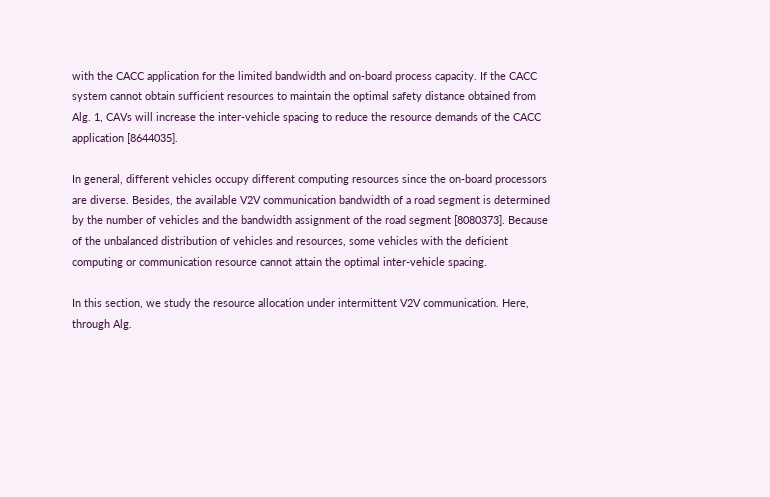with the CACC application for the limited bandwidth and on-board process capacity. If the CACC system cannot obtain sufficient resources to maintain the optimal safety distance obtained from Alg. 1, CAVs will increase the inter-vehicle spacing to reduce the resource demands of the CACC application [8644035].

In general, different vehicles occupy different computing resources since the on-board processors are diverse. Besides, the available V2V communication bandwidth of a road segment is determined by the number of vehicles and the bandwidth assignment of the road segment [8080373]. Because of the unbalanced distribution of vehicles and resources, some vehicles with the deficient computing or communication resource cannot attain the optimal inter-vehicle spacing.

In this section, we study the resource allocation under intermittent V2V communication. Here, through Alg.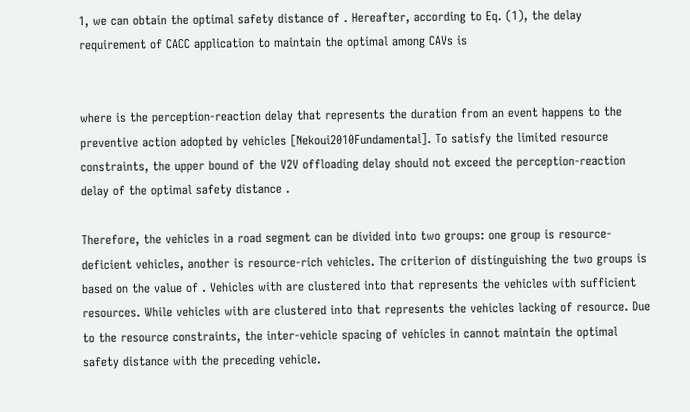1, we can obtain the optimal safety distance of . Hereafter, according to Eq. (1), the delay requirement of CACC application to maintain the optimal among CAVs is


where is the perception-reaction delay that represents the duration from an event happens to the preventive action adopted by vehicles [Nekoui2010Fundamental]. To satisfy the limited resource constraints, the upper bound of the V2V offloading delay should not exceed the perception-reaction delay of the optimal safety distance .

Therefore, the vehicles in a road segment can be divided into two groups: one group is resource-deficient vehicles, another is resource-rich vehicles. The criterion of distinguishing the two groups is based on the value of . Vehicles with are clustered into that represents the vehicles with sufficient resources. While vehicles with are clustered into that represents the vehicles lacking of resource. Due to the resource constraints, the inter-vehicle spacing of vehicles in cannot maintain the optimal safety distance with the preceding vehicle.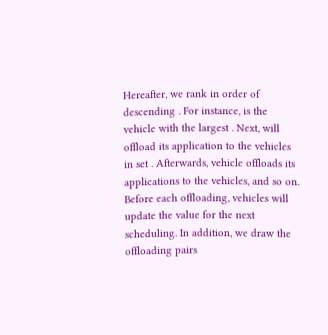Hereafter, we rank in order of descending . For instance, is the vehicle with the largest . Next, will offload its application to the vehicles in set . Afterwards, vehicle offloads its applications to the vehicles, and so on. Before each offloading, vehicles will update the value for the next scheduling. In addition, we draw the offloading pairs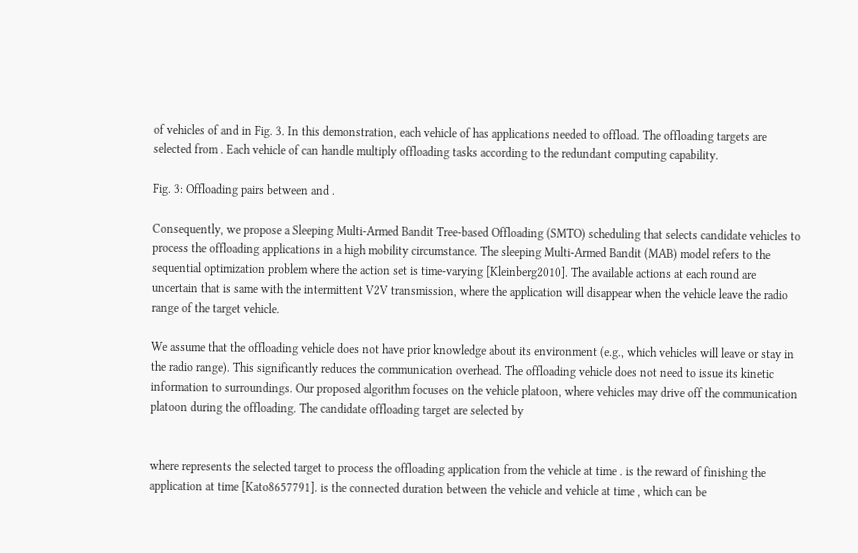of vehicles of and in Fig. 3. In this demonstration, each vehicle of has applications needed to offload. The offloading targets are selected from . Each vehicle of can handle multiply offloading tasks according to the redundant computing capability.

Fig. 3: Offloading pairs between and .

Consequently, we propose a Sleeping Multi-Armed Bandit Tree-based Offloading (SMTO) scheduling that selects candidate vehicles to process the offloading applications in a high mobility circumstance. The sleeping Multi-Armed Bandit (MAB) model refers to the sequential optimization problem where the action set is time-varying [Kleinberg2010]. The available actions at each round are uncertain that is same with the intermittent V2V transmission, where the application will disappear when the vehicle leave the radio range of the target vehicle.

We assume that the offloading vehicle does not have prior knowledge about its environment (e.g., which vehicles will leave or stay in the radio range). This significantly reduces the communication overhead. The offloading vehicle does not need to issue its kinetic information to surroundings. Our proposed algorithm focuses on the vehicle platoon, where vehicles may drive off the communication platoon during the offloading. The candidate offloading target are selected by


where represents the selected target to process the offloading application from the vehicle at time . is the reward of finishing the application at time [Kato8657791]. is the connected duration between the vehicle and vehicle at time , which can be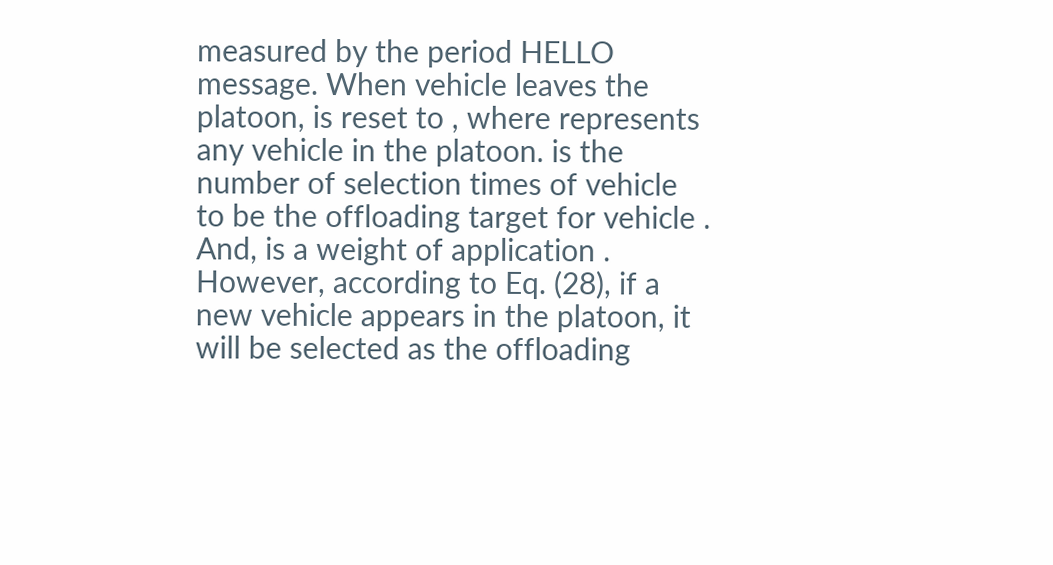measured by the period HELLO message. When vehicle leaves the platoon, is reset to , where represents any vehicle in the platoon. is the number of selection times of vehicle to be the offloading target for vehicle . And, is a weight of application . However, according to Eq. (28), if a new vehicle appears in the platoon, it will be selected as the offloading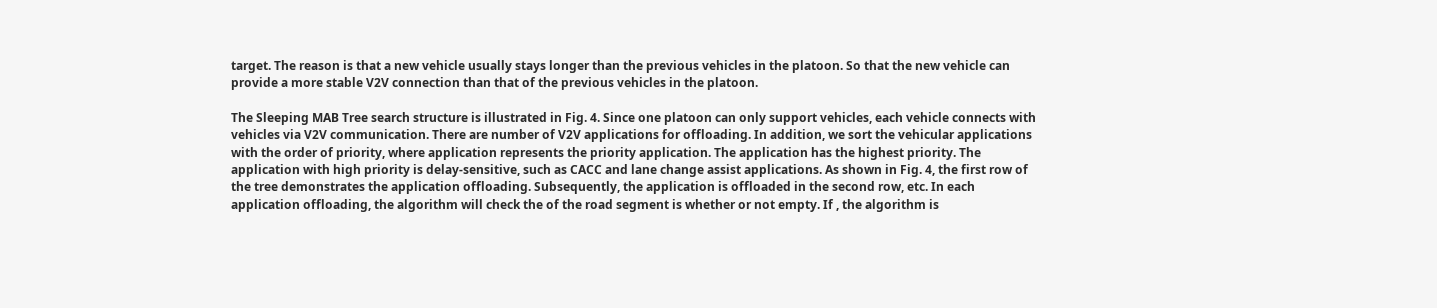target. The reason is that a new vehicle usually stays longer than the previous vehicles in the platoon. So that the new vehicle can provide a more stable V2V connection than that of the previous vehicles in the platoon.

The Sleeping MAB Tree search structure is illustrated in Fig. 4. Since one platoon can only support vehicles, each vehicle connects with vehicles via V2V communication. There are number of V2V applications for offloading. In addition, we sort the vehicular applications with the order of priority, where application represents the priority application. The application has the highest priority. The application with high priority is delay-sensitive, such as CACC and lane change assist applications. As shown in Fig. 4, the first row of the tree demonstrates the application offloading. Subsequently, the application is offloaded in the second row, etc. In each application offloading, the algorithm will check the of the road segment is whether or not empty. If , the algorithm is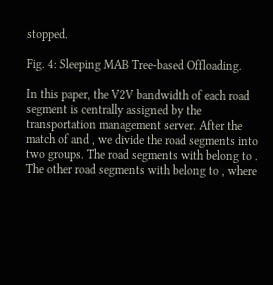stopped.

Fig. 4: Sleeping MAB Tree-based Offloading.

In this paper, the V2V bandwidth of each road segment is centrally assigned by the transportation management server. After the match of and , we divide the road segments into two groups. The road segments with belong to . The other road segments with belong to , where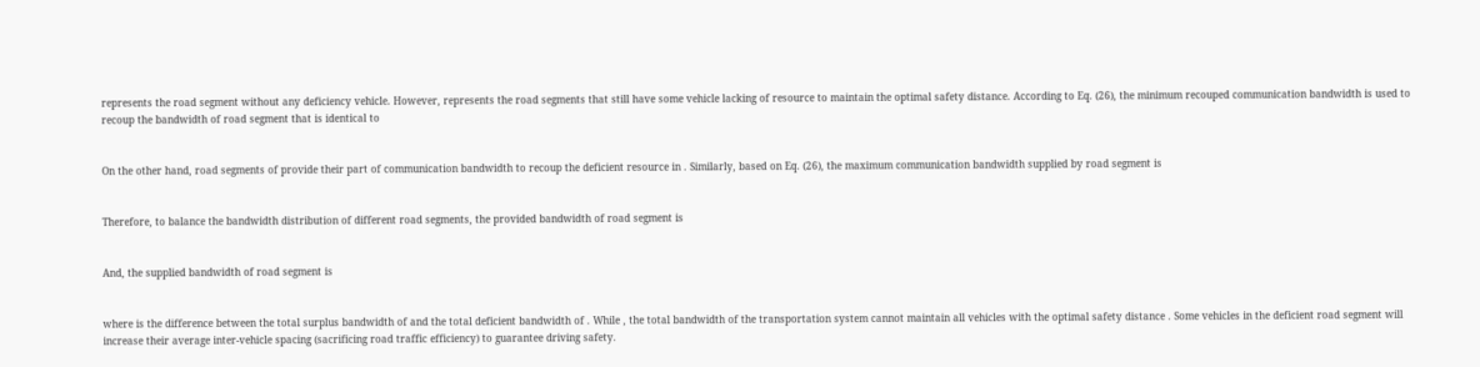represents the road segment without any deficiency vehicle. However, represents the road segments that still have some vehicle lacking of resource to maintain the optimal safety distance. According to Eq. (26), the minimum recouped communication bandwidth is used to recoup the bandwidth of road segment that is identical to


On the other hand, road segments of provide their part of communication bandwidth to recoup the deficient resource in . Similarly, based on Eq. (26), the maximum communication bandwidth supplied by road segment is


Therefore, to balance the bandwidth distribution of different road segments, the provided bandwidth of road segment is


And, the supplied bandwidth of road segment is


where is the difference between the total surplus bandwidth of and the total deficient bandwidth of . While , the total bandwidth of the transportation system cannot maintain all vehicles with the optimal safety distance . Some vehicles in the deficient road segment will increase their average inter-vehicle spacing (sacrificing road traffic efficiency) to guarantee driving safety.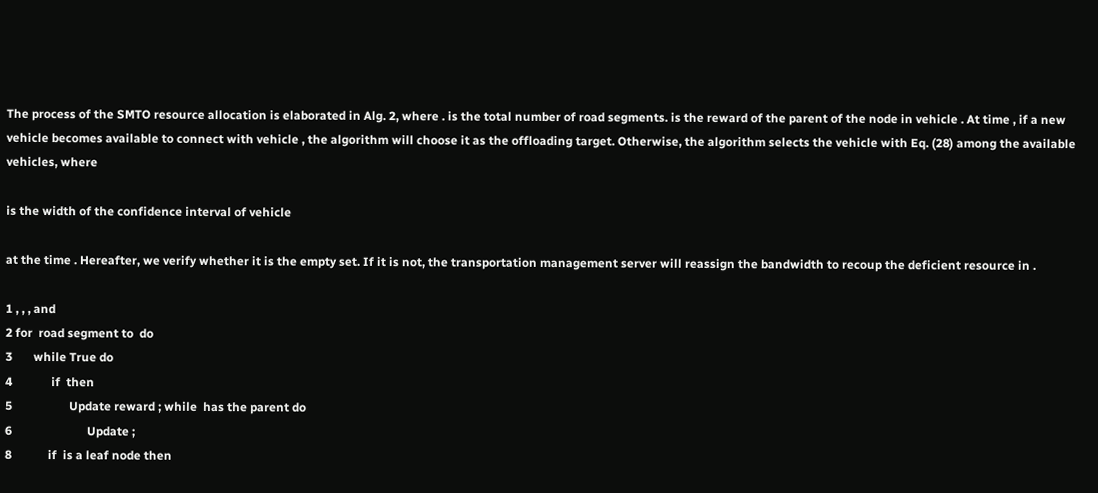The process of the SMTO resource allocation is elaborated in Alg. 2, where . is the total number of road segments. is the reward of the parent of the node in vehicle . At time , if a new vehicle becomes available to connect with vehicle , the algorithm will choose it as the offloading target. Otherwise, the algorithm selects the vehicle with Eq. (28) among the available vehicles, where

is the width of the confidence interval of vehicle

at the time . Hereafter, we verify whether it is the empty set. If it is not, the transportation management server will reassign the bandwidth to recoup the deficient resource in .

1 , , , and
2 for  road segment to  do
3       while True do
4             if  then
5                   Update reward ; while  has the parent do
6                         Update ;
8            if  is a leaf node then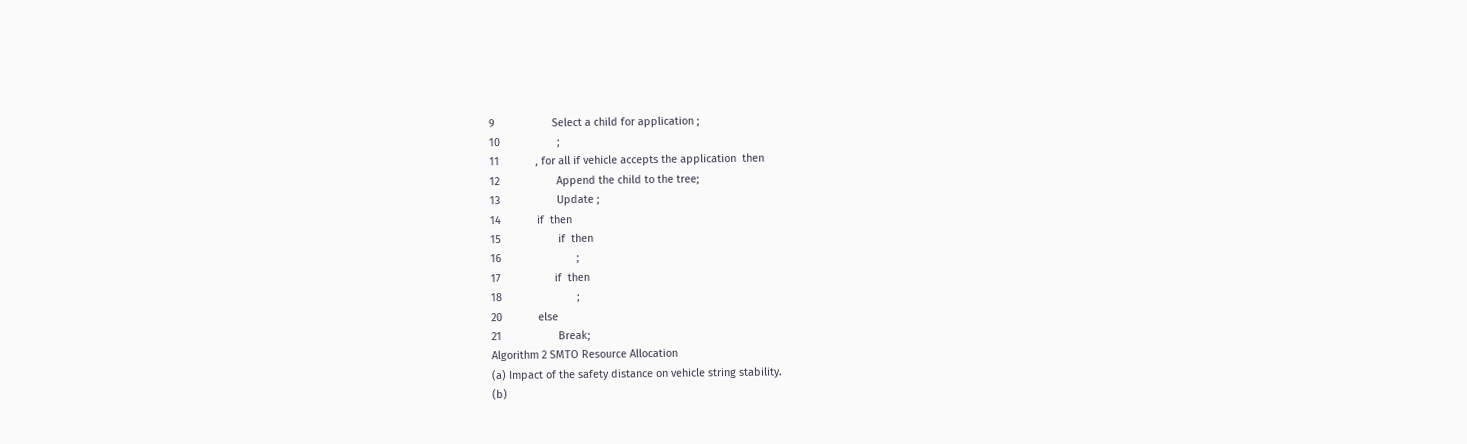9                   Select a child for application ;
10                   ;
11            , for all if vehicle accepts the application  then
12                   Append the child to the tree;
13                   Update ;
14            if  then
15                   if  then
16                         ;
17                  if  then
18                         ;
20            else
21                   Break;
Algorithm 2 SMTO Resource Allocation
(a) Impact of the safety distance on vehicle string stability.
(b)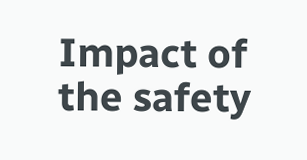Impact of the safety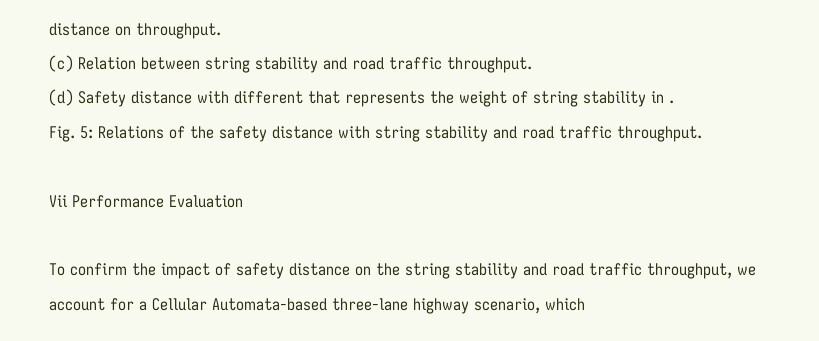distance on throughput.
(c) Relation between string stability and road traffic throughput.
(d) Safety distance with different that represents the weight of string stability in .
Fig. 5: Relations of the safety distance with string stability and road traffic throughput.

Vii Performance Evaluation

To confirm the impact of safety distance on the string stability and road traffic throughput, we account for a Cellular Automata-based three-lane highway scenario, which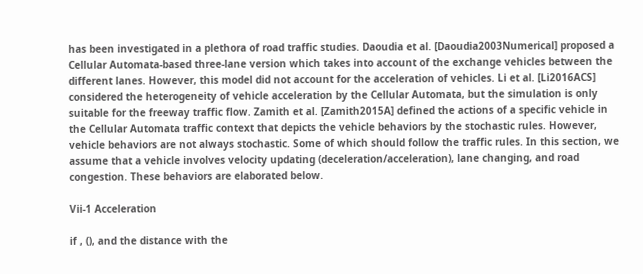has been investigated in a plethora of road traffic studies. Daoudia et al. [Daoudia2003Numerical] proposed a Cellular Automata-based three-lane version which takes into account of the exchange vehicles between the different lanes. However, this model did not account for the acceleration of vehicles. Li et al. [Li2016ACS] considered the heterogeneity of vehicle acceleration by the Cellular Automata, but the simulation is only suitable for the freeway traffic flow. Zamith et al. [Zamith2015A] defined the actions of a specific vehicle in the Cellular Automata traffic context that depicts the vehicle behaviors by the stochastic rules. However, vehicle behaviors are not always stochastic. Some of which should follow the traffic rules. In this section, we assume that a vehicle involves velocity updating (deceleration/acceleration), lane changing, and road congestion. These behaviors are elaborated below.

Vii-1 Acceleration

if , (), and the distance with the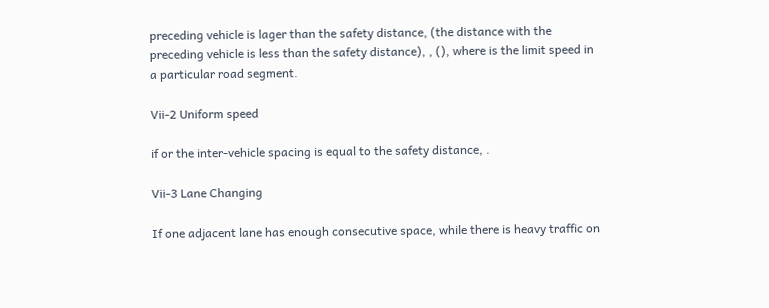preceding vehicle is lager than the safety distance, (the distance with the preceding vehicle is less than the safety distance), , (), where is the limit speed in a particular road segment.

Vii-2 Uniform speed

if or the inter-vehicle spacing is equal to the safety distance, .

Vii-3 Lane Changing

If one adjacent lane has enough consecutive space, while there is heavy traffic on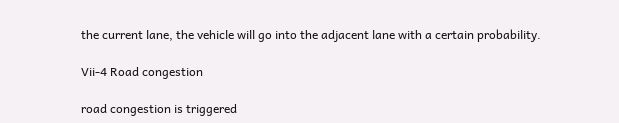the current lane, the vehicle will go into the adjacent lane with a certain probability.

Vii-4 Road congestion

road congestion is triggered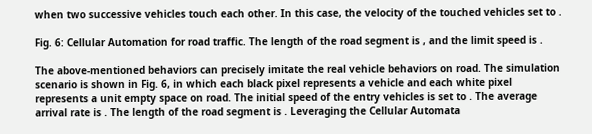when two successive vehicles touch each other. In this case, the velocity of the touched vehicles set to .

Fig. 6: Cellular Automation for road traffic. The length of the road segment is , and the limit speed is .

The above-mentioned behaviors can precisely imitate the real vehicle behaviors on road. The simulation scenario is shown in Fig. 6, in which each black pixel represents a vehicle and each white pixel represents a unit empty space on road. The initial speed of the entry vehicles is set to . The average arrival rate is . The length of the road segment is . Leveraging the Cellular Automata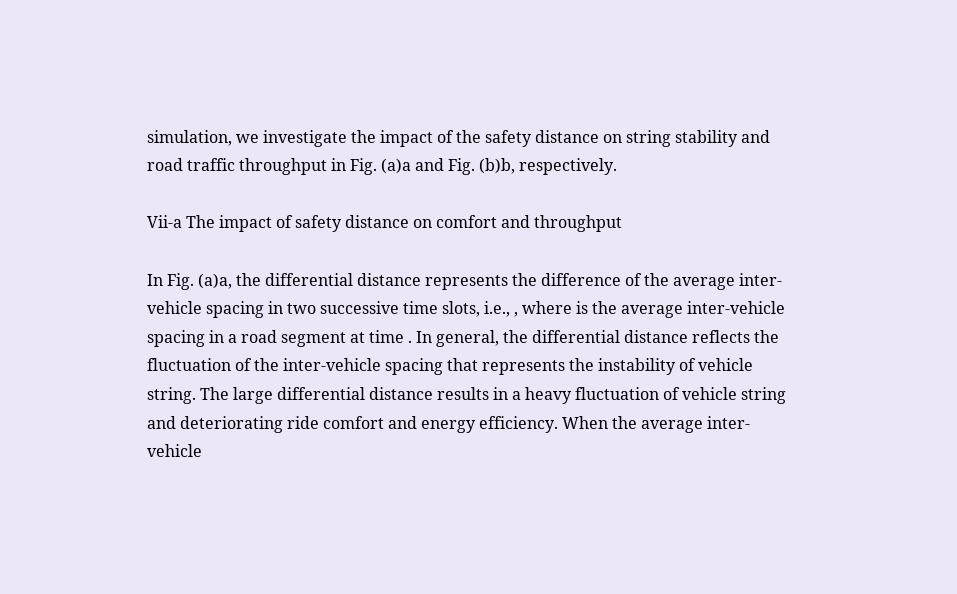simulation, we investigate the impact of the safety distance on string stability and road traffic throughput in Fig. (a)a and Fig. (b)b, respectively.

Vii-a The impact of safety distance on comfort and throughput

In Fig. (a)a, the differential distance represents the difference of the average inter-vehicle spacing in two successive time slots, i.e., , where is the average inter-vehicle spacing in a road segment at time . In general, the differential distance reflects the fluctuation of the inter-vehicle spacing that represents the instability of vehicle string. The large differential distance results in a heavy fluctuation of vehicle string and deteriorating ride comfort and energy efficiency. When the average inter-vehicle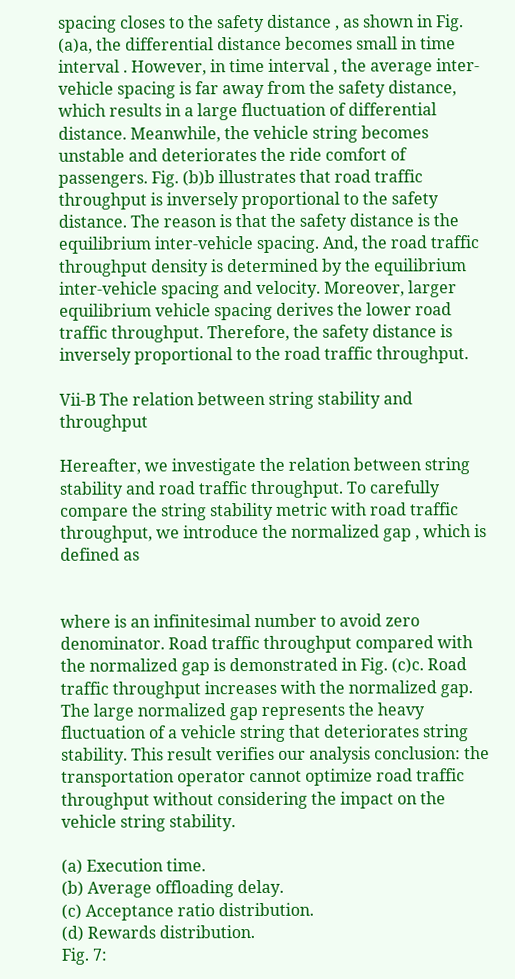spacing closes to the safety distance , as shown in Fig. (a)a, the differential distance becomes small in time interval . However, in time interval , the average inter-vehicle spacing is far away from the safety distance, which results in a large fluctuation of differential distance. Meanwhile, the vehicle string becomes unstable and deteriorates the ride comfort of passengers. Fig. (b)b illustrates that road traffic throughput is inversely proportional to the safety distance. The reason is that the safety distance is the equilibrium inter-vehicle spacing. And, the road traffic throughput density is determined by the equilibrium inter-vehicle spacing and velocity. Moreover, larger equilibrium vehicle spacing derives the lower road traffic throughput. Therefore, the safety distance is inversely proportional to the road traffic throughput.

Vii-B The relation between string stability and throughput

Hereafter, we investigate the relation between string stability and road traffic throughput. To carefully compare the string stability metric with road traffic throughput, we introduce the normalized gap , which is defined as


where is an infinitesimal number to avoid zero denominator. Road traffic throughput compared with the normalized gap is demonstrated in Fig. (c)c. Road traffic throughput increases with the normalized gap. The large normalized gap represents the heavy fluctuation of a vehicle string that deteriorates string stability. This result verifies our analysis conclusion: the transportation operator cannot optimize road traffic throughput without considering the impact on the vehicle string stability.

(a) Execution time.
(b) Average offloading delay.
(c) Acceptance ratio distribution.
(d) Rewards distribution.
Fig. 7: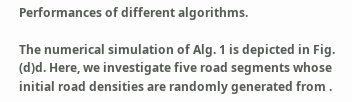Performances of different algorithms.

The numerical simulation of Alg. 1 is depicted in Fig. (d)d. Here, we investigate five road segments whose initial road densities are randomly generated from .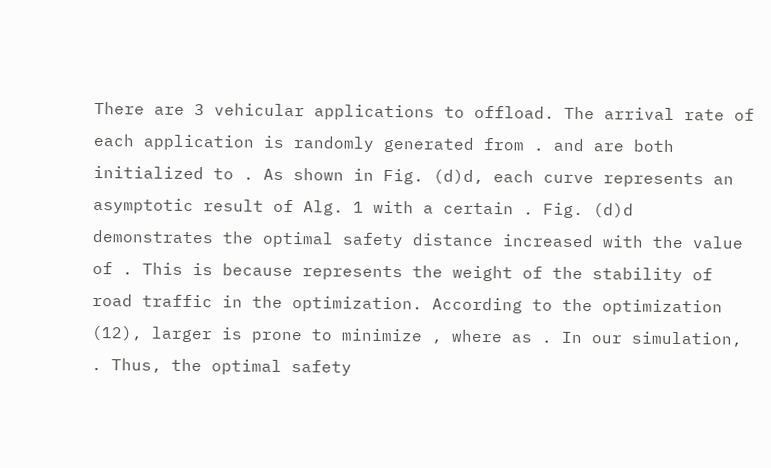There are 3 vehicular applications to offload. The arrival rate of each application is randomly generated from . and are both initialized to . As shown in Fig. (d)d, each curve represents an asymptotic result of Alg. 1 with a certain . Fig. (d)d demonstrates the optimal safety distance increased with the value of . This is because represents the weight of the stability of road traffic in the optimization. According to the optimization (12), larger is prone to minimize , where as . In our simulation, . Thus, the optimal safety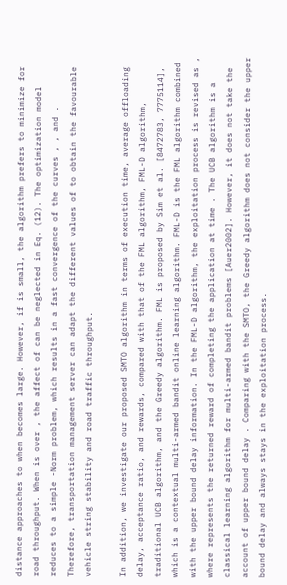distance approaches to when becomes large. However, if is small, the algorithm prefers to minimize for road throughput. When is over , the affect of can be neglected in Eq. (12). The optimization model reduces to a simple -Norm problem, which results in a fast convergence of the curves , , and . Therefore, transportation management server can adapt the different values of to obtain the favourable vehicle string stability and road traffic throughput.

In addition, we investigate our proposed SMTO algorithm in terms of execution time, average offloading delay, acceptance ratio, and rewards, compared with that of the FML algorithm, FML-D algorithm, traditional UCB algorithm, and the Greedy algorithm. FML is proposed by Sim et al. [8472783, 7775114], which is a contextual multi-armed bandit online learning algorithm. FML-D is the FML algorithm combined with the upper bound delay information. In the FML-D algorithm, the exploitation process is revised as , where represents the returned reward of completing the application at time . The UCB algorithm is a classical learning algorithm for multi-armed bandit problems [Auer2002]. However, it does not take the account of upper bound delay . Comparing with the SMTO, the Greedy algorithm does not consider the upper bound delay and always stays in the exploitation process.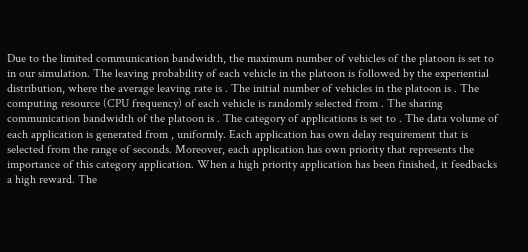Due to the limited communication bandwidth, the maximum number of vehicles of the platoon is set to in our simulation. The leaving probability of each vehicle in the platoon is followed by the experiential distribution, where the average leaving rate is . The initial number of vehicles in the platoon is . The computing resource (CPU frequency) of each vehicle is randomly selected from . The sharing communication bandwidth of the platoon is . The category of applications is set to . The data volume of each application is generated from , uniformly. Each application has own delay requirement that is selected from the range of seconds. Moreover, each application has own priority that represents the importance of this category application. When a high priority application has been finished, it feedbacks a high reward. The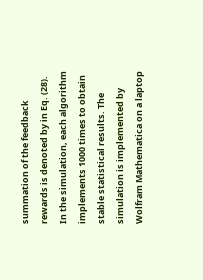summation of the feedback rewards is denoted by in Eq. (28). In the simulation, each algorithm implements 1000 times to obtain stable statistical results. The simulation is implemented by Wolfram Mathematica on a laptop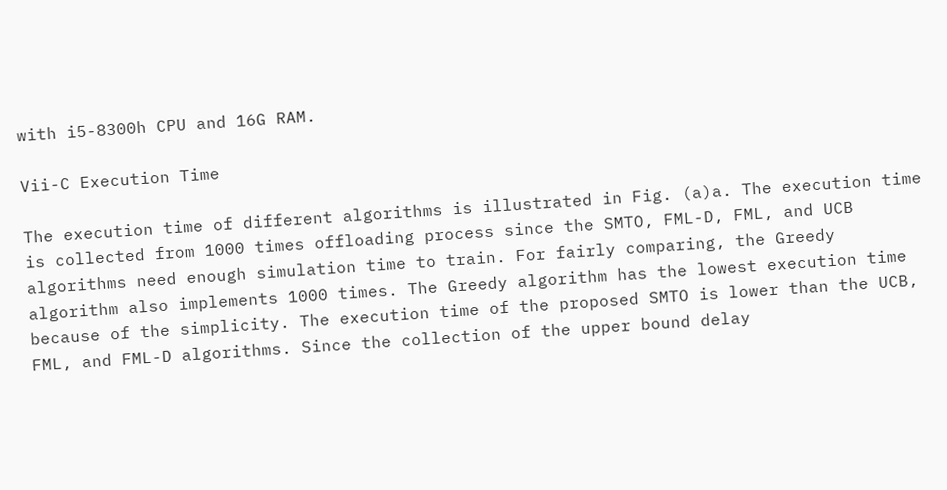with i5-8300h CPU and 16G RAM.

Vii-C Execution Time

The execution time of different algorithms is illustrated in Fig. (a)a. The execution time is collected from 1000 times offloading process since the SMTO, FML-D, FML, and UCB algorithms need enough simulation time to train. For fairly comparing, the Greedy algorithm also implements 1000 times. The Greedy algorithm has the lowest execution time because of the simplicity. The execution time of the proposed SMTO is lower than the UCB, FML, and FML-D algorithms. Since the collection of the upper bound delay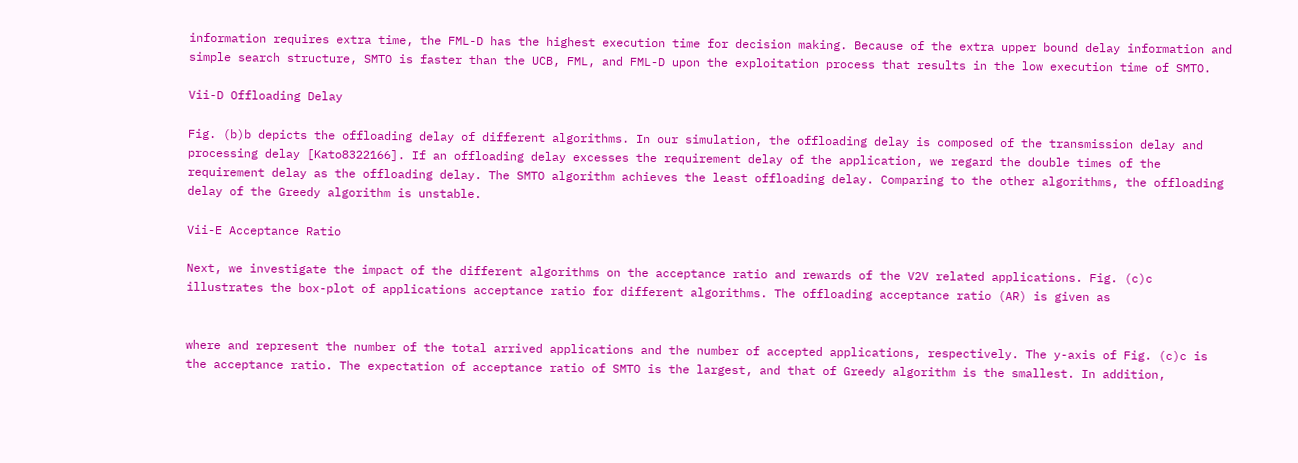information requires extra time, the FML-D has the highest execution time for decision making. Because of the extra upper bound delay information and simple search structure, SMTO is faster than the UCB, FML, and FML-D upon the exploitation process that results in the low execution time of SMTO.

Vii-D Offloading Delay

Fig. (b)b depicts the offloading delay of different algorithms. In our simulation, the offloading delay is composed of the transmission delay and processing delay [Kato8322166]. If an offloading delay excesses the requirement delay of the application, we regard the double times of the requirement delay as the offloading delay. The SMTO algorithm achieves the least offloading delay. Comparing to the other algorithms, the offloading delay of the Greedy algorithm is unstable.

Vii-E Acceptance Ratio

Next, we investigate the impact of the different algorithms on the acceptance ratio and rewards of the V2V related applications. Fig. (c)c illustrates the box-plot of applications acceptance ratio for different algorithms. The offloading acceptance ratio (AR) is given as


where and represent the number of the total arrived applications and the number of accepted applications, respectively. The y-axis of Fig. (c)c is the acceptance ratio. The expectation of acceptance ratio of SMTO is the largest, and that of Greedy algorithm is the smallest. In addition,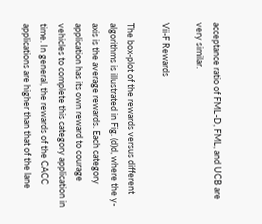acceptance ratio of FML-D, FML, and UCB are very similar.

Vii-F Rewards

The box-plot of the rewards versus different algorithms is illustrated in Fig. (d)d, where the y-axis is the average rewards. Each category application has its own reward to courage vehicles to complete this category application in time. In general, the rewards of the CACC applications are higher than that of the lane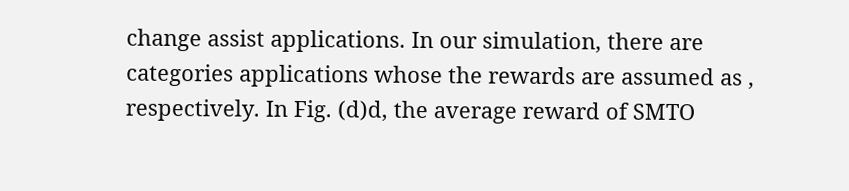change assist applications. In our simulation, there are categories applications whose the rewards are assumed as , respectively. In Fig. (d)d, the average reward of SMTO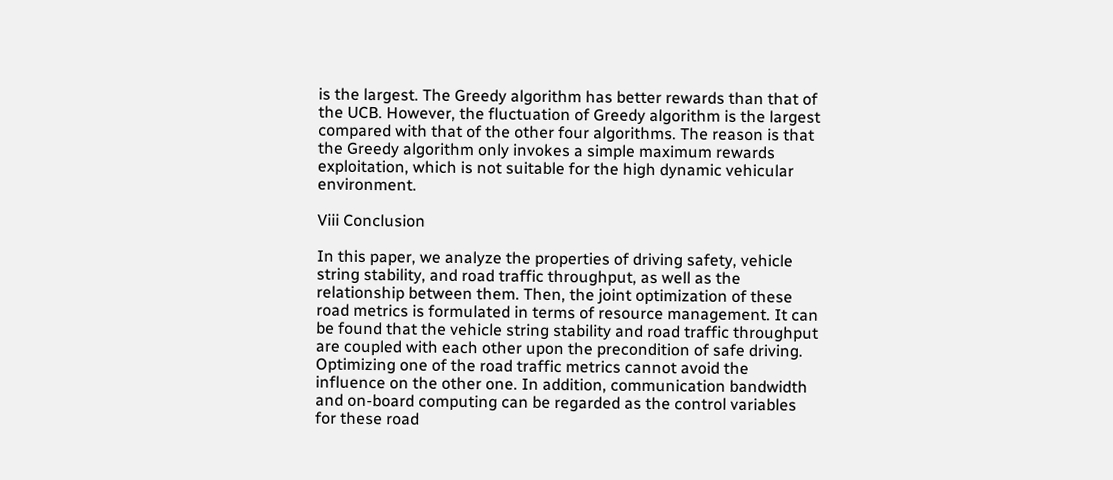is the largest. The Greedy algorithm has better rewards than that of the UCB. However, the fluctuation of Greedy algorithm is the largest compared with that of the other four algorithms. The reason is that the Greedy algorithm only invokes a simple maximum rewards exploitation, which is not suitable for the high dynamic vehicular environment.

Viii Conclusion

In this paper, we analyze the properties of driving safety, vehicle string stability, and road traffic throughput, as well as the relationship between them. Then, the joint optimization of these road metrics is formulated in terms of resource management. It can be found that the vehicle string stability and road traffic throughput are coupled with each other upon the precondition of safe driving. Optimizing one of the road traffic metrics cannot avoid the influence on the other one. In addition, communication bandwidth and on-board computing can be regarded as the control variables for these road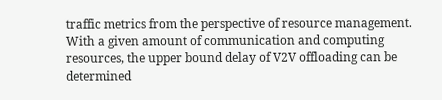traffic metrics from the perspective of resource management. With a given amount of communication and computing resources, the upper bound delay of V2V offloading can be determined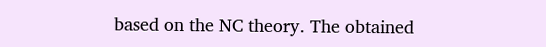based on the NC theory. The obtained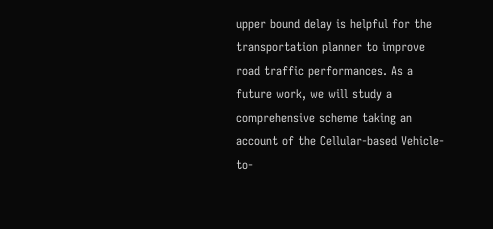upper bound delay is helpful for the transportation planner to improve road traffic performances. As a future work, we will study a comprehensive scheme taking an account of the Cellular-based Vehicle-to-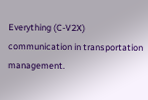Everything (C-V2X) communication in transportation management.